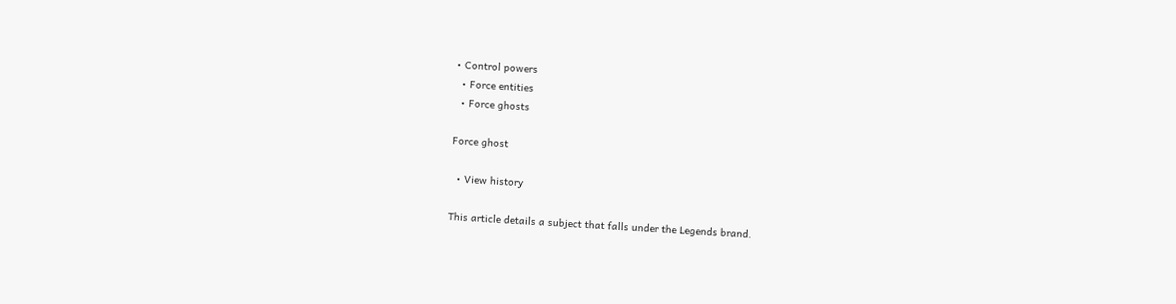• Control powers
  • Force entities
  • Force ghosts

Force ghost

  • View history

This article details a subject that falls under the Legends brand.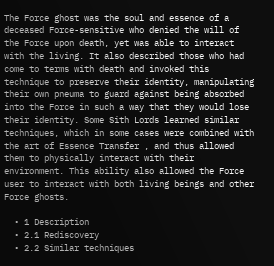The Force ghost was the soul and essence of a deceased Force-sensitive who denied the will of the Force upon death, yet was able to interact with the living. It also described those who had come to terms with death and invoked this technique to preserve their identity, manipulating their own pneuma to guard against being absorbed into the Force in such a way that they would lose their identity. Some Sith Lords learned similar techniques, which in some cases were combined with the art of Essence Transfer , and thus allowed them to physically interact with their environment. This ability also allowed the Force user to interact with both living beings and other Force ghosts.

  • 1 Description
  • 2.1 Rediscovery
  • 2.2 Similar techniques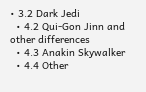• 3.2 Dark Jedi
  • 4.2 Qui-Gon Jinn and other differences
  • 4.3 Anakin Skywalker
  • 4.4 Other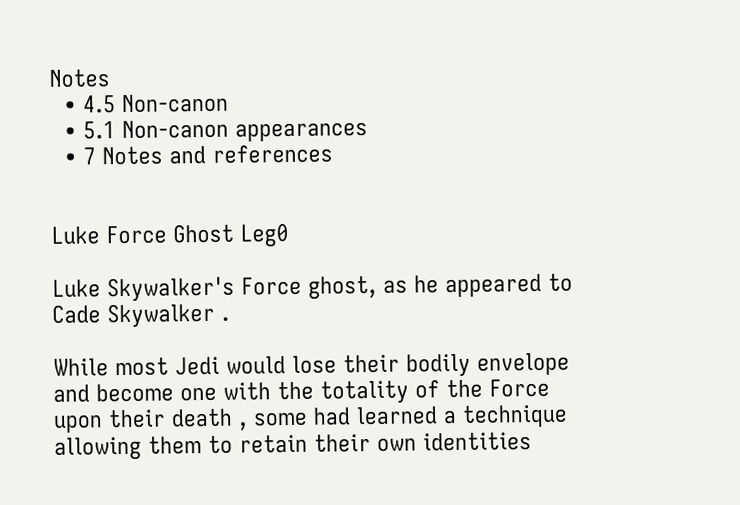Notes
  • 4.5 Non-canon
  • 5.1 Non-canon appearances
  • 7 Notes and references


Luke Force Ghost Leg0

Luke Skywalker's Force ghost, as he appeared to Cade Skywalker .

While most Jedi would lose their bodily envelope and become one with the totality of the Force upon their death , some had learned a technique allowing them to retain their own identities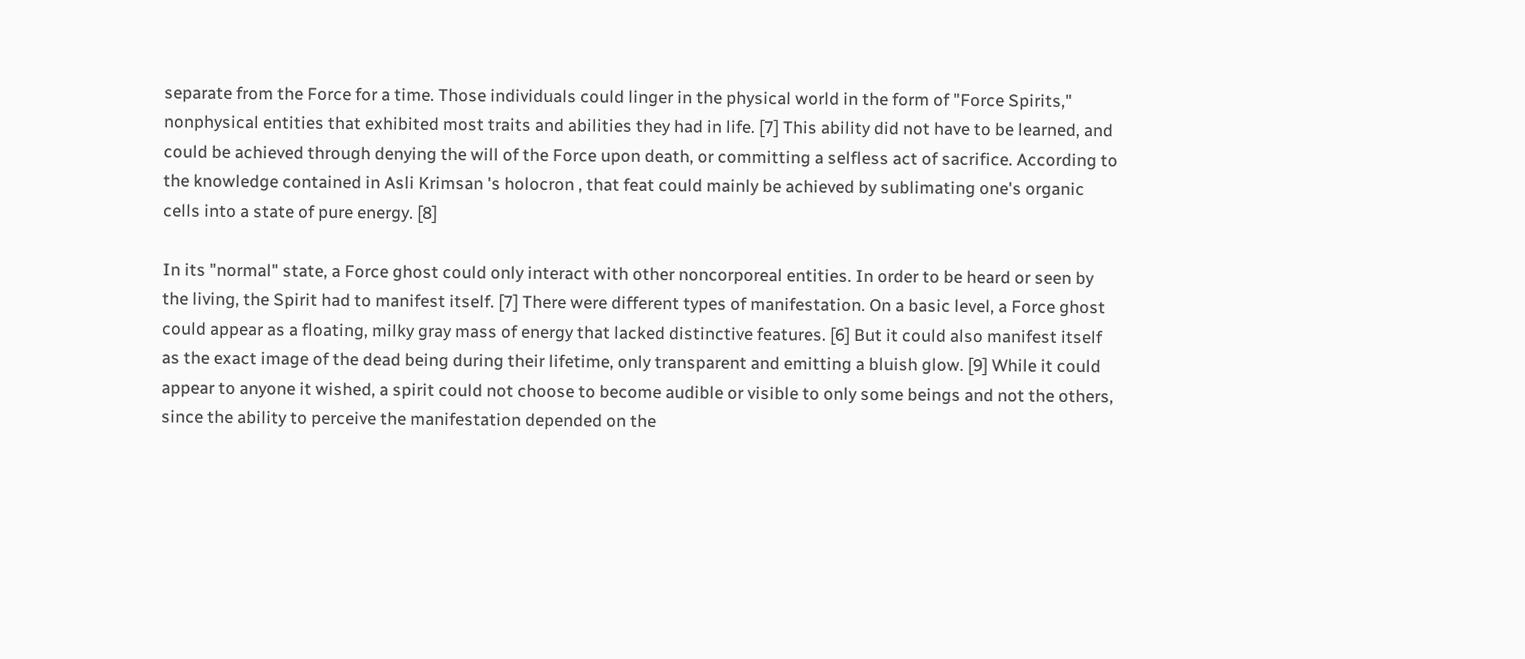separate from the Force for a time. Those individuals could linger in the physical world in the form of "Force Spirits," nonphysical entities that exhibited most traits and abilities they had in life. [7] This ability did not have to be learned, and could be achieved through denying the will of the Force upon death, or committing a selfless act of sacrifice. According to the knowledge contained in Asli Krimsan 's holocron , that feat could mainly be achieved by sublimating one's organic cells into a state of pure energy. [8]

In its "normal" state, a Force ghost could only interact with other noncorporeal entities. In order to be heard or seen by the living, the Spirit had to manifest itself. [7] There were different types of manifestation. On a basic level, a Force ghost could appear as a floating, milky gray mass of energy that lacked distinctive features. [6] But it could also manifest itself as the exact image of the dead being during their lifetime, only transparent and emitting a bluish glow. [9] While it could appear to anyone it wished, a spirit could not choose to become audible or visible to only some beings and not the others, since the ability to perceive the manifestation depended on the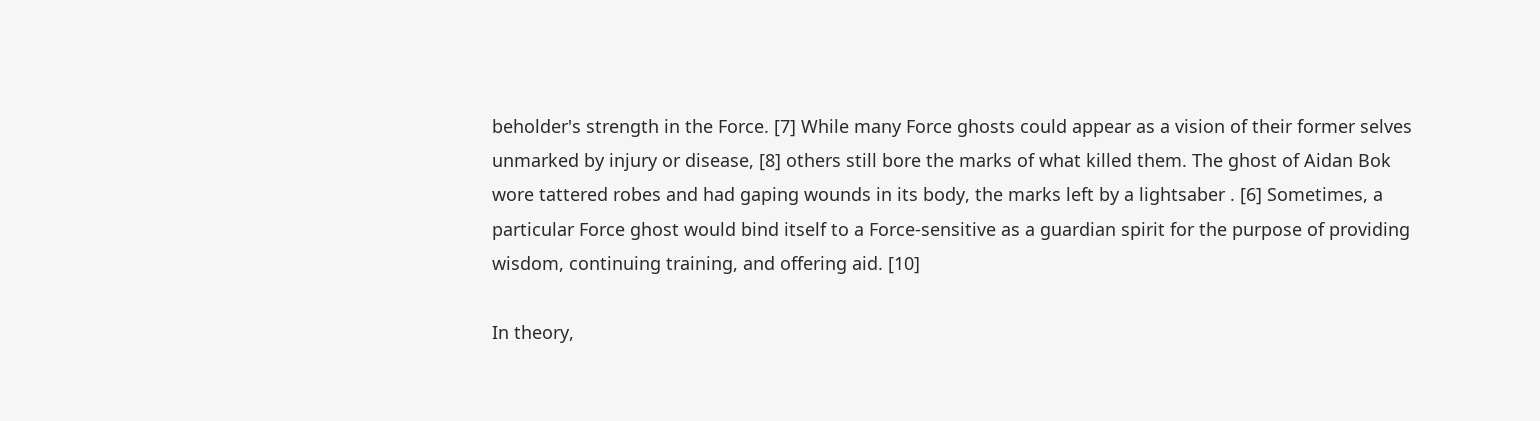beholder's strength in the Force. [7] While many Force ghosts could appear as a vision of their former selves unmarked by injury or disease, [8] others still bore the marks of what killed them. The ghost of Aidan Bok wore tattered robes and had gaping wounds in its body, the marks left by a lightsaber . [6] Sometimes, a particular Force ghost would bind itself to a Force-sensitive as a guardian spirit for the purpose of providing wisdom, continuing training, and offering aid. [10]

In theory,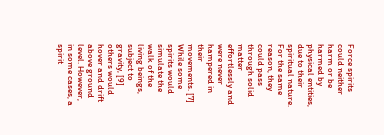Force spirits could neither harm or be harmed by physical entities, due to their spiritual nature. For the same reason, they could pass through solid matter effortlessly and were never hampered in their movements. [7] While some spirits would simulate the walk of the living beings, subject to gravity, [9] others would hover and drift above ground level. However, in some cases, a spirit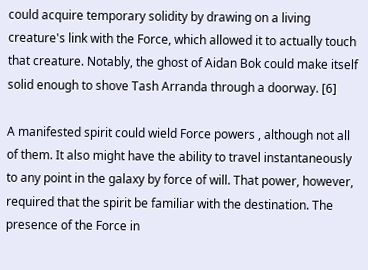could acquire temporary solidity by drawing on a living creature's link with the Force, which allowed it to actually touch that creature. Notably, the ghost of Aidan Bok could make itself solid enough to shove Tash Arranda through a doorway. [6]

A manifested spirit could wield Force powers , although not all of them. It also might have the ability to travel instantaneously to any point in the galaxy by force of will. That power, however, required that the spirit be familiar with the destination. The presence of the Force in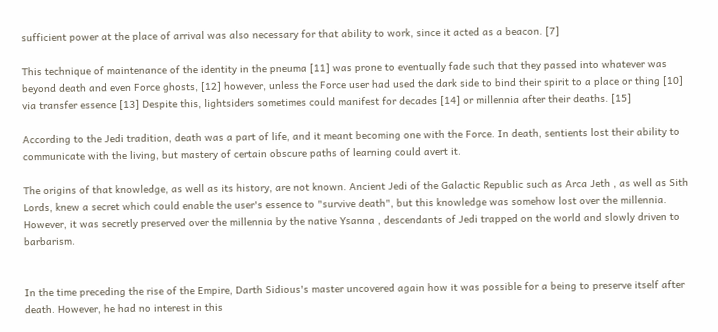sufficient power at the place of arrival was also necessary for that ability to work, since it acted as a beacon. [7]

This technique of maintenance of the identity in the pneuma [11] was prone to eventually fade such that they passed into whatever was beyond death and even Force ghosts, [12] however, unless the Force user had used the dark side to bind their spirit to a place or thing [10] via transfer essence [13] Despite this, lightsiders sometimes could manifest for decades [14] or millennia after their deaths. [15]

According to the Jedi tradition, death was a part of life, and it meant becoming one with the Force. In death, sentients lost their ability to communicate with the living, but mastery of certain obscure paths of learning could avert it.

The origins of that knowledge, as well as its history, are not known. Ancient Jedi of the Galactic Republic such as Arca Jeth , as well as Sith Lords, knew a secret which could enable the user's essence to "survive death", but this knowledge was somehow lost over the millennia. However, it was secretly preserved over the millennia by the native Ysanna , descendants of Jedi trapped on the world and slowly driven to barbarism.


In the time preceding the rise of the Empire, Darth Sidious's master uncovered again how it was possible for a being to preserve itself after death. However, he had no interest in this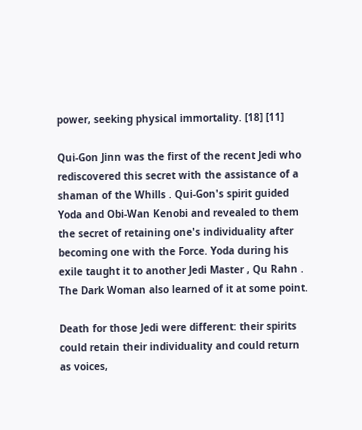power, seeking physical immortality. [18] [11]

Qui-Gon Jinn was the first of the recent Jedi who rediscovered this secret with the assistance of a shaman of the Whills . Qui-Gon's spirit guided Yoda and Obi-Wan Kenobi and revealed to them the secret of retaining one's individuality after becoming one with the Force. Yoda during his exile taught it to another Jedi Master , Qu Rahn . The Dark Woman also learned of it at some point.

Death for those Jedi were different: their spirits could retain their individuality and could return as voices,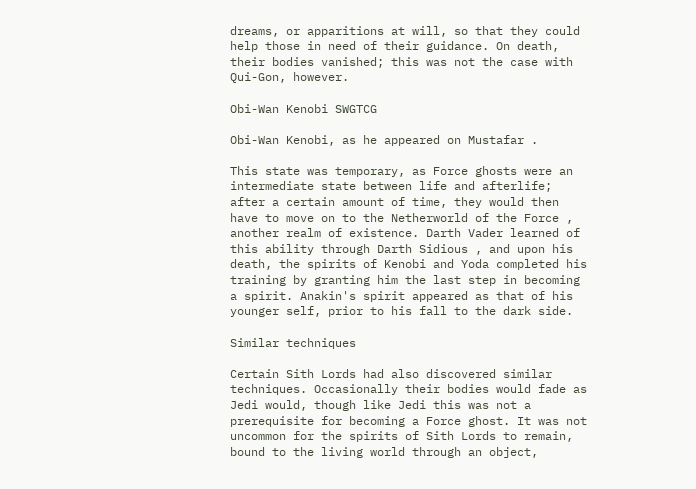dreams, or apparitions at will, so that they could help those in need of their guidance. On death, their bodies vanished; this was not the case with Qui-Gon, however.

Obi-Wan Kenobi SWGTCG

Obi-Wan Kenobi, as he appeared on Mustafar .

This state was temporary, as Force ghosts were an intermediate state between life and afterlife; after a certain amount of time, they would then have to move on to the Netherworld of the Force , another realm of existence. Darth Vader learned of this ability through Darth Sidious , and upon his death, the spirits of Kenobi and Yoda completed his training by granting him the last step in becoming a spirit. Anakin's spirit appeared as that of his younger self, prior to his fall to the dark side.

Similar techniques

Certain Sith Lords had also discovered similar techniques. Occasionally their bodies would fade as Jedi would, though like Jedi this was not a prerequisite for becoming a Force ghost. It was not uncommon for the spirits of Sith Lords to remain, bound to the living world through an object,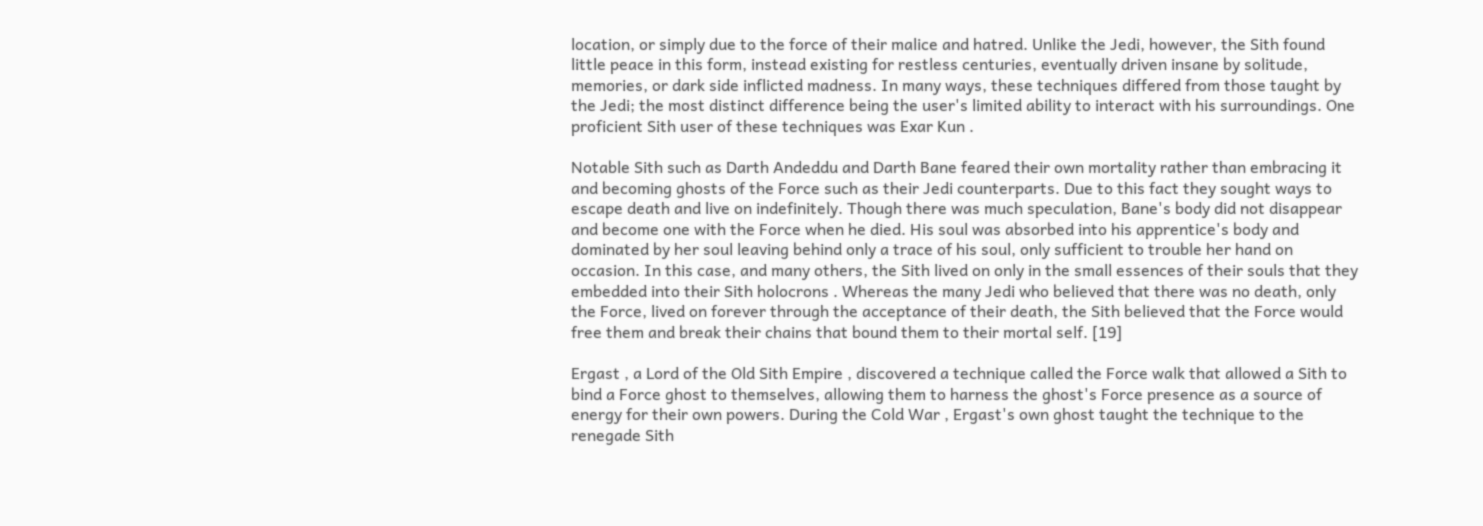location, or simply due to the force of their malice and hatred. Unlike the Jedi, however, the Sith found little peace in this form, instead existing for restless centuries, eventually driven insane by solitude, memories, or dark side inflicted madness. In many ways, these techniques differed from those taught by the Jedi; the most distinct difference being the user's limited ability to interact with his surroundings. One proficient Sith user of these techniques was Exar Kun .

Notable Sith such as Darth Andeddu and Darth Bane feared their own mortality rather than embracing it and becoming ghosts of the Force such as their Jedi counterparts. Due to this fact they sought ways to escape death and live on indefinitely. Though there was much speculation, Bane's body did not disappear and become one with the Force when he died. His soul was absorbed into his apprentice's body and dominated by her soul leaving behind only a trace of his soul, only sufficient to trouble her hand on occasion. In this case, and many others, the Sith lived on only in the small essences of their souls that they embedded into their Sith holocrons . Whereas the many Jedi who believed that there was no death, only the Force, lived on forever through the acceptance of their death, the Sith believed that the Force would free them and break their chains that bound them to their mortal self. [19]

Ergast , a Lord of the Old Sith Empire , discovered a technique called the Force walk that allowed a Sith to bind a Force ghost to themselves, allowing them to harness the ghost's Force presence as a source of energy for their own powers. During the Cold War , Ergast's own ghost taught the technique to the renegade Sith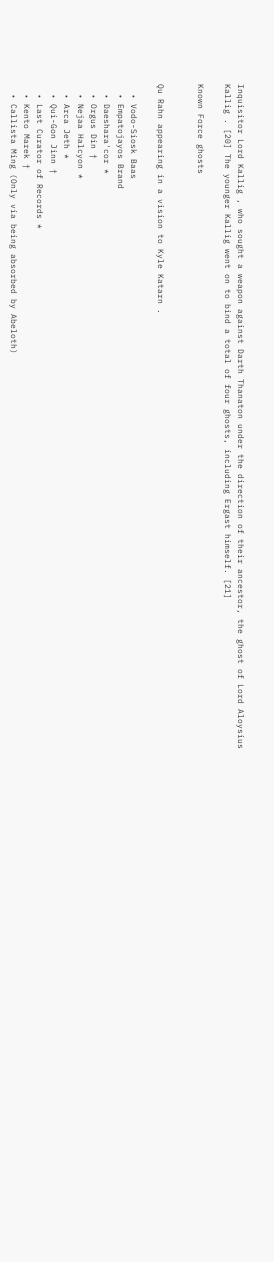Inquisitor Lord Kallig , who sought a weapon against Darth Thanaton under the direction of their ancestor, the ghost of Lord Aloysius Kallig . [20] The younger Kallig went on to bind a total of four ghosts, including Ergast himself. [21]

Known Force ghosts


Qu Rahn appearing in a vision to Kyle Katarn .

  • Vodo-Siosk Baas
  • Empatojayos Brand
  • Daeshara'cor *
  • Orgus Din †
  • Nejaa Halcyon *
  • Arca Jeth *
  • Qui-Gon Jinn †
  • Last Curator of Records *
  • Kento Marek †
  • Callista Ming (Only via being absorbed by Abeloth)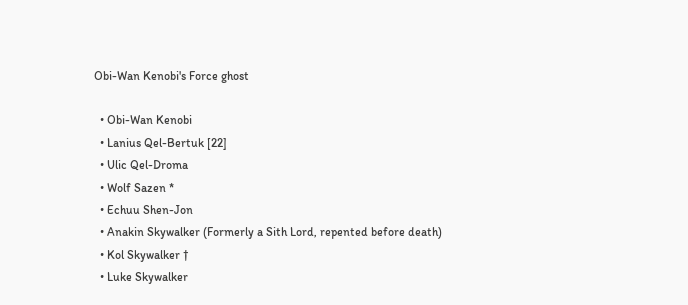Obi-Wan Kenobi's Force ghost

  • Obi-Wan Kenobi
  • Lanius Qel-Bertuk [22]
  • Ulic Qel-Droma
  • Wolf Sazen *
  • Echuu Shen-Jon
  • Anakin Skywalker (Formerly a Sith Lord, repented before death)
  • Kol Skywalker †
  • Luke Skywalker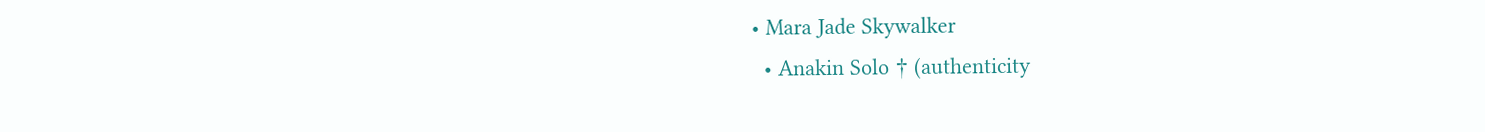• Mara Jade Skywalker
  • Anakin Solo † (authenticity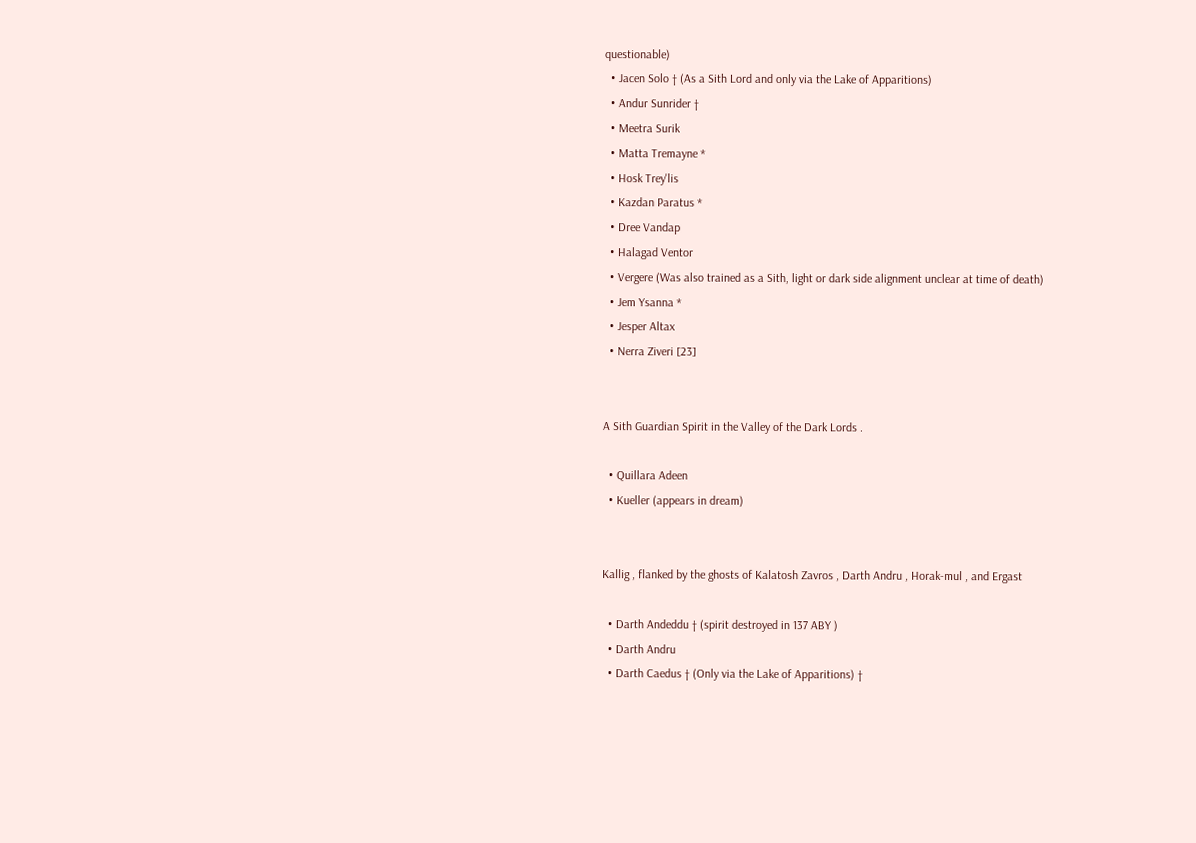questionable)
  • Jacen Solo † (As a Sith Lord and only via the Lake of Apparitions)
  • Andur Sunrider †
  • Meetra Surik
  • Matta Tremayne *
  • Hosk Trey'lis
  • Kazdan Paratus *
  • Dree Vandap
  • Halagad Ventor
  • Vergere (Was also trained as a Sith, light or dark side alignment unclear at time of death)
  • Jem Ysanna *
  • Jesper Altax
  • Nerra Ziveri [23]


A Sith Guardian Spirit in the Valley of the Dark Lords .

  • Quillara Adeen
  • Kueller (appears in dream)


Kallig , flanked by the ghosts of Kalatosh Zavros , Darth Andru , Horak-mul , and Ergast

  • Darth Andeddu † (spirit destroyed in 137 ABY )
  • Darth Andru
  • Darth Caedus † (Only via the Lake of Apparitions) †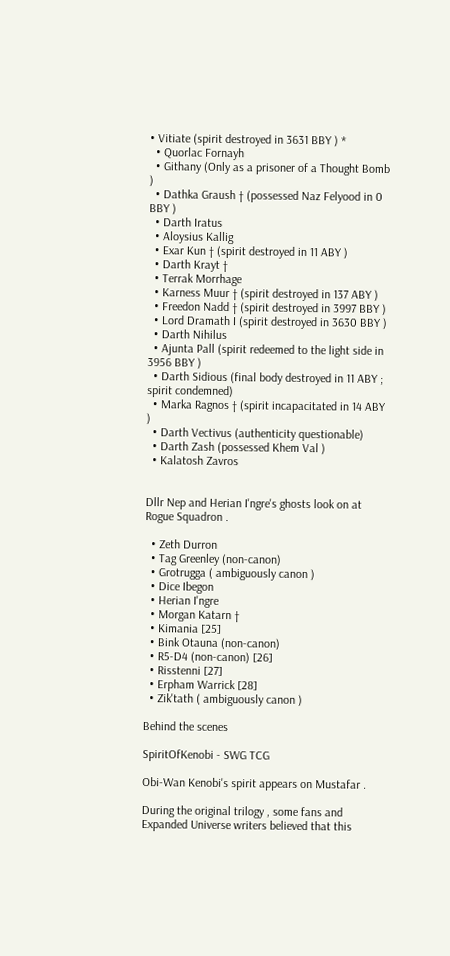• Vitiate (spirit destroyed in 3631 BBY ) *
  • Quorlac Fornayh
  • Githany (Only as a prisoner of a Thought Bomb )
  • Dathka Graush † (possessed Naz Felyood in 0 BBY )
  • Darth Iratus
  • Aloysius Kallig
  • Exar Kun † (spirit destroyed in 11 ABY )
  • Darth Krayt †
  • Terrak Morrhage
  • Karness Muur † (spirit destroyed in 137 ABY )
  • Freedon Nadd † (spirit destroyed in 3997 BBY )
  • Lord Dramath I (spirit destroyed in 3630 BBY )
  • Darth Nihilus
  • Ajunta Pall (spirit redeemed to the light side in 3956 BBY )
  • Darth Sidious (final body destroyed in 11 ABY ; spirit condemned)
  • Marka Ragnos † (spirit incapacitated in 14 ABY )
  • Darth Vectivus (authenticity questionable)
  • Darth Zash (possessed Khem Val )
  • Kalatosh Zavros


Dllr Nep and Herian I'ngre's ghosts look on at Rogue Squadron .

  • Zeth Durron
  • Tag Greenley (non-canon)
  • Grotrugga ( ambiguously canon )
  • Dice Ibegon
  • Herian I'ngre
  • Morgan Katarn †
  • Kimania [25]
  • Bink Otauna (non-canon)
  • R5-D4 (non-canon) [26]
  • Risstenni [27]
  • Erpham Warrick [28]
  • Zik'tath ( ambiguously canon )

Behind the scenes

SpiritOfKenobi - SWG TCG

Obi-Wan Kenobi's spirit appears on Mustafar .

During the original trilogy , some fans and Expanded Universe writers believed that this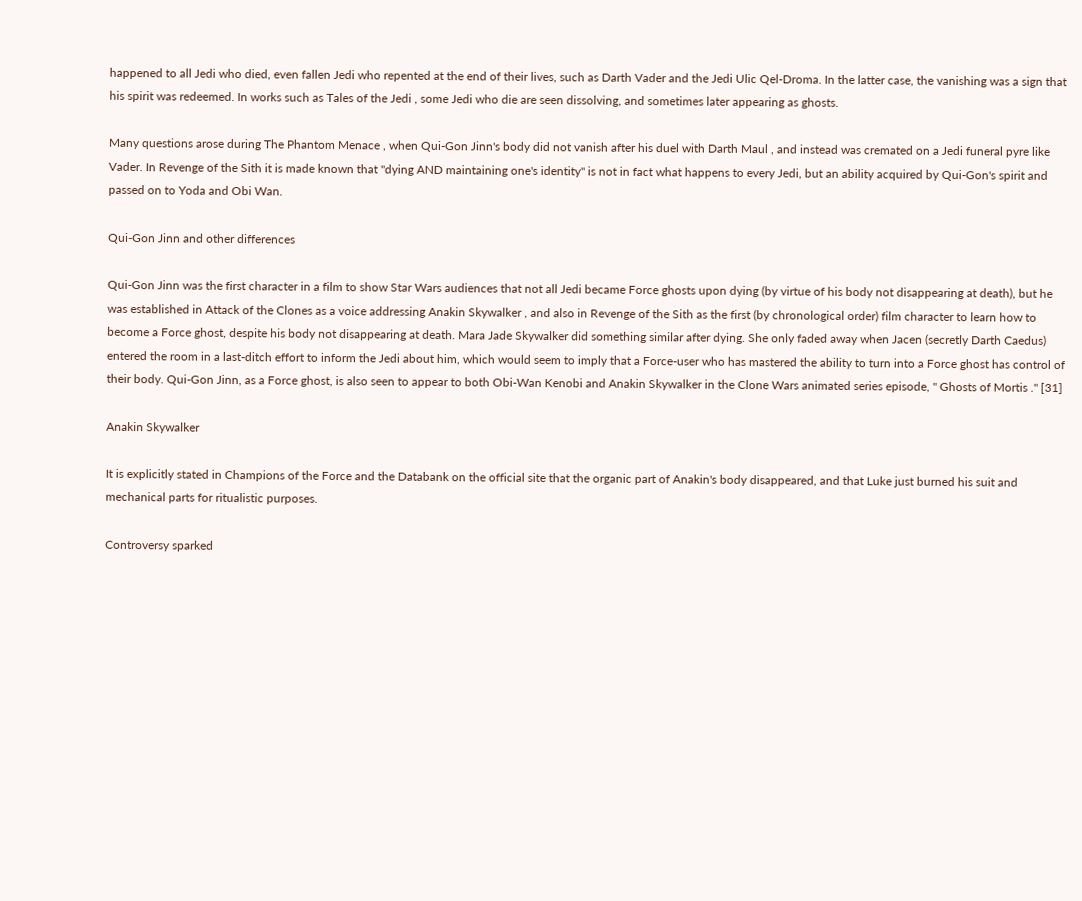happened to all Jedi who died, even fallen Jedi who repented at the end of their lives, such as Darth Vader and the Jedi Ulic Qel-Droma. In the latter case, the vanishing was a sign that his spirit was redeemed. In works such as Tales of the Jedi , some Jedi who die are seen dissolving, and sometimes later appearing as ghosts.

Many questions arose during The Phantom Menace , when Qui-Gon Jinn's body did not vanish after his duel with Darth Maul , and instead was cremated on a Jedi funeral pyre like Vader. In Revenge of the Sith it is made known that "dying AND maintaining one's identity" is not in fact what happens to every Jedi, but an ability acquired by Qui-Gon's spirit and passed on to Yoda and Obi Wan.

Qui-Gon Jinn and other differences

Qui-Gon Jinn was the first character in a film to show Star Wars audiences that not all Jedi became Force ghosts upon dying (by virtue of his body not disappearing at death), but he was established in Attack of the Clones as a voice addressing Anakin Skywalker , and also in Revenge of the Sith as the first (by chronological order) film character to learn how to become a Force ghost, despite his body not disappearing at death. Mara Jade Skywalker did something similar after dying. She only faded away when Jacen (secretly Darth Caedus) entered the room in a last-ditch effort to inform the Jedi about him, which would seem to imply that a Force-user who has mastered the ability to turn into a Force ghost has control of their body. Qui-Gon Jinn, as a Force ghost, is also seen to appear to both Obi-Wan Kenobi and Anakin Skywalker in the Clone Wars animated series episode, " Ghosts of Mortis ." [31]

Anakin Skywalker

It is explicitly stated in Champions of the Force and the Databank on the official site that the organic part of Anakin's body disappeared, and that Luke just burned his suit and mechanical parts for ritualistic purposes.

Controversy sparked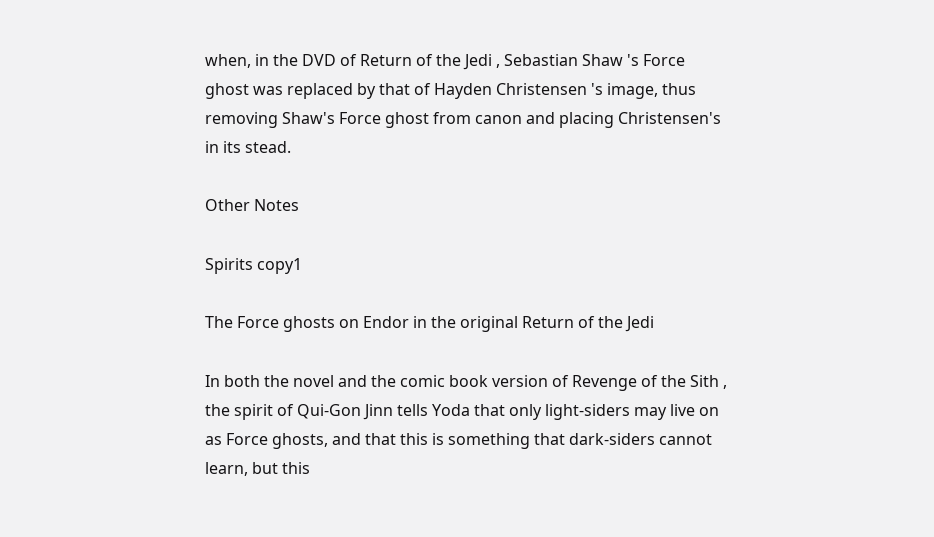when, in the DVD of Return of the Jedi , Sebastian Shaw 's Force ghost was replaced by that of Hayden Christensen 's image, thus removing Shaw's Force ghost from canon and placing Christensen's in its stead.

Other Notes

Spirits copy1

The Force ghosts on Endor in the original Return of the Jedi

In both the novel and the comic book version of Revenge of the Sith , the spirit of Qui-Gon Jinn tells Yoda that only light-siders may live on as Force ghosts, and that this is something that dark-siders cannot learn, but this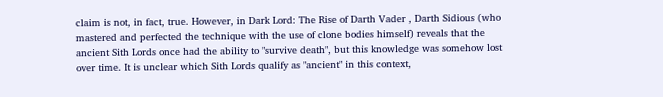claim is not, in fact, true. However, in Dark Lord: The Rise of Darth Vader , Darth Sidious (who mastered and perfected the technique with the use of clone bodies himself) reveals that the ancient Sith Lords once had the ability to "survive death", but this knowledge was somehow lost over time. It is unclear which Sith Lords qualify as "ancient" in this context,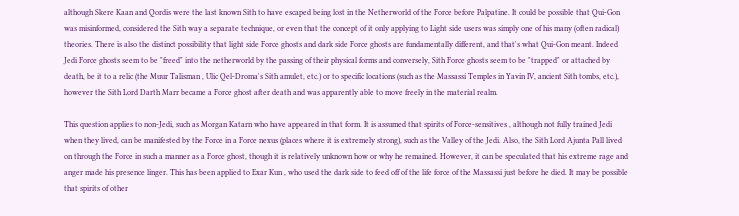although Skere Kaan and Qordis were the last known Sith to have escaped being lost in the Netherworld of the Force before Palpatine. It could be possible that Qui-Gon was misinformed, considered the Sith way a separate technique, or even that the concept of it only applying to Light side users was simply one of his many (often radical) theories. There is also the distinct possibility that light side Force ghosts and dark side Force ghosts are fundamentally different, and that's what Qui-Gon meant. Indeed Jedi Force ghosts seem to be "freed" into the netherworld by the passing of their physical forms and conversely, Sith Force ghosts seem to be "trapped" or attached by death, be it to a relic (the Muur Talisman , Ulic Qel-Droma's Sith amulet, etc.) or to specific locations (such as the Massassi Temples in Yavin IV, ancient Sith tombs, etc.), however the Sith Lord Darth Marr became a Force ghost after death and was apparently able to move freely in the material realm.

This question applies to non-Jedi, such as Morgan Katarn who have appeared in that form. It is assumed that spirits of Force-sensitives , although not fully trained Jedi when they lived, can be manifested by the Force in a Force nexus (places where it is extremely strong), such as the Valley of the Jedi. Also, the Sith Lord Ajunta Pall lived on through the Force in such a manner as a Force ghost, though it is relatively unknown how or why he remained. However, it can be speculated that his extreme rage and anger made his presence linger. This has been applied to Exar Kun , who used the dark side to feed off of the life force of the Massassi just before he died. It may be possible that spirits of other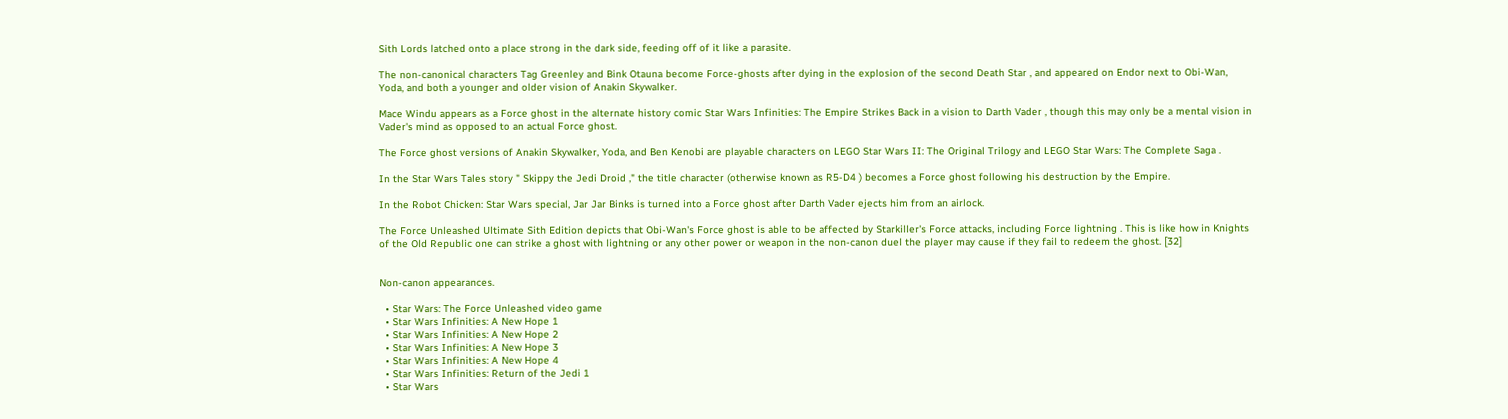Sith Lords latched onto a place strong in the dark side, feeding off of it like a parasite.

The non-canonical characters Tag Greenley and Bink Otauna become Force-ghosts after dying in the explosion of the second Death Star , and appeared on Endor next to Obi-Wan, Yoda, and both a younger and older vision of Anakin Skywalker.

Mace Windu appears as a Force ghost in the alternate history comic Star Wars Infinities: The Empire Strikes Back in a vision to Darth Vader , though this may only be a mental vision in Vader's mind as opposed to an actual Force ghost.

The Force ghost versions of Anakin Skywalker, Yoda, and Ben Kenobi are playable characters on LEGO Star Wars II: The Original Trilogy and LEGO Star Wars: The Complete Saga .

In the Star Wars Tales story " Skippy the Jedi Droid ," the title character (otherwise known as R5-D4 ) becomes a Force ghost following his destruction by the Empire.

In the Robot Chicken: Star Wars special, Jar Jar Binks is turned into a Force ghost after Darth Vader ejects him from an airlock.

The Force Unleashed Ultimate Sith Edition depicts that Obi-Wan's Force ghost is able to be affected by Starkiller's Force attacks, including Force lightning . This is like how in Knights of the Old Republic one can strike a ghost with lightning or any other power or weapon in the non-canon duel the player may cause if they fail to redeem the ghost. [32]


Non-canon appearances.

  • Star Wars: The Force Unleashed video game
  • Star Wars Infinities: A New Hope 1
  • Star Wars Infinities: A New Hope 2
  • Star Wars Infinities: A New Hope 3
  • Star Wars Infinities: A New Hope 4
  • Star Wars Infinities: Return of the Jedi 1
  • Star Wars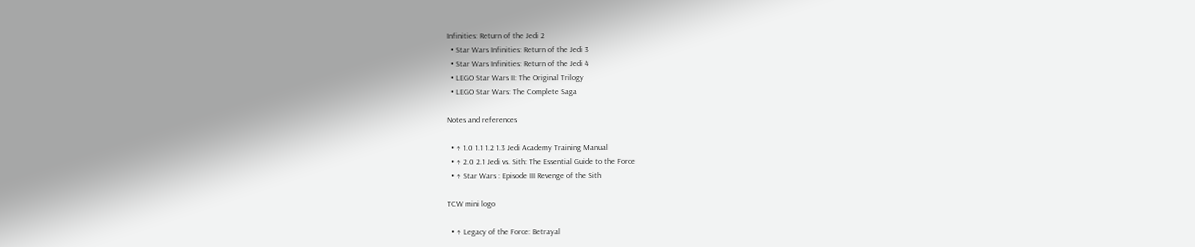Infinities: Return of the Jedi 2
  • Star Wars Infinities: Return of the Jedi 3
  • Star Wars Infinities: Return of the Jedi 4
  • LEGO Star Wars II: The Original Trilogy
  • LEGO Star Wars: The Complete Saga

Notes and references

  • ↑ 1.0 1.1 1.2 1.3 Jedi Academy Training Manual
  • ↑ 2.0 2.1 Jedi vs. Sith: The Essential Guide to the Force
  • ↑ Star Wars : Episode III Revenge of the Sith

TCW mini logo

  • ↑ Legacy of the Force: Betrayal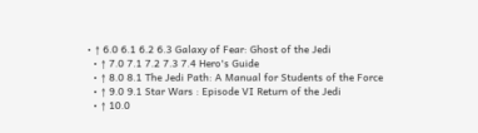• ↑ 6.0 6.1 6.2 6.3 Galaxy of Fear: Ghost of the Jedi
  • ↑ 7.0 7.1 7.2 7.3 7.4 Hero's Guide
  • ↑ 8.0 8.1 The Jedi Path: A Manual for Students of the Force
  • ↑ 9.0 9.1 Star Wars : Episode VI Return of the Jedi
  • ↑ 10.0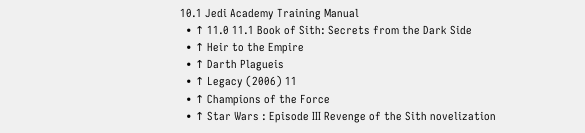10.1 Jedi Academy Training Manual
  • ↑ 11.0 11.1 Book of Sith: Secrets from the Dark Side
  • ↑ Heir to the Empire
  • ↑ Darth Plagueis
  • ↑ Legacy (2006) 11
  • ↑ Champions of the Force
  • ↑ Star Wars : Episode III Revenge of the Sith novelization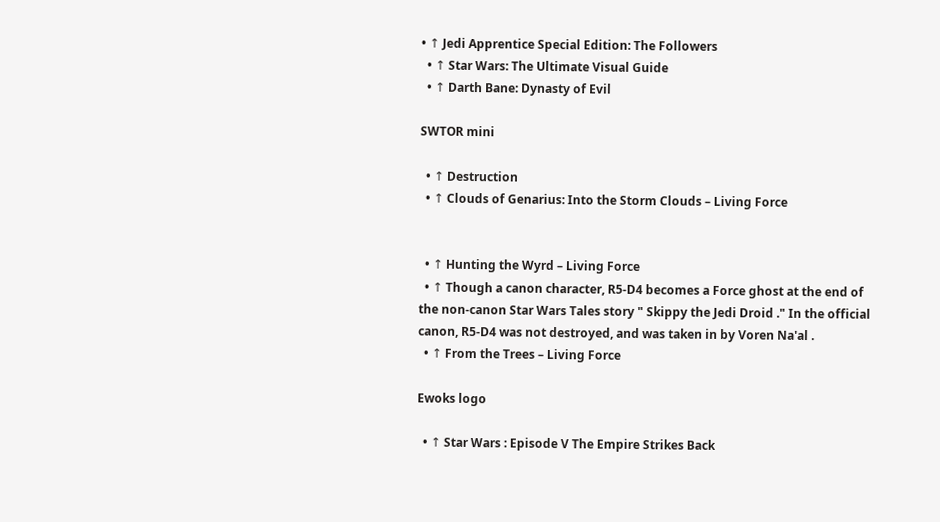• ↑ Jedi Apprentice Special Edition: The Followers
  • ↑ Star Wars: The Ultimate Visual Guide
  • ↑ Darth Bane: Dynasty of Evil

SWTOR mini

  • ↑ Destruction
  • ↑ Clouds of Genarius: Into the Storm Clouds – Living Force


  • ↑ Hunting the Wyrd – Living Force
  • ↑ Though a canon character, R5-D4 becomes a Force ghost at the end of the non-canon Star Wars Tales story " Skippy the Jedi Droid ." In the official canon, R5-D4 was not destroyed, and was taken in by Voren Na'al .
  • ↑ From the Trees – Living Force

Ewoks logo

  • ↑ Star Wars : Episode V The Empire Strikes Back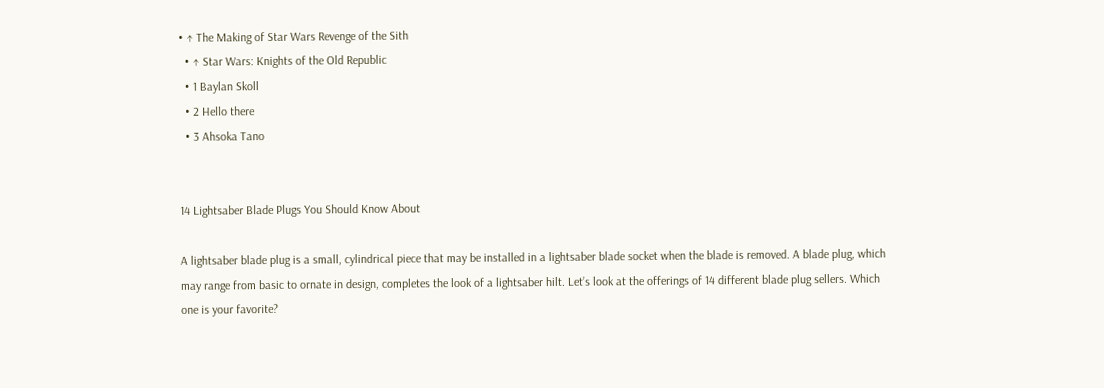• ↑ The Making of Star Wars Revenge of the Sith
  • ↑ Star Wars: Knights of the Old Republic
  • 1 Baylan Skoll
  • 2 Hello there
  • 3 Ahsoka Tano


14 Lightsaber Blade Plugs You Should Know About

A lightsaber blade plug is a small, cylindrical piece that may be installed in a lightsaber blade socket when the blade is removed. A blade plug, which may range from basic to ornate in design, completes the look of a lightsaber hilt. Let’s look at the offerings of 14 different blade plug sellers. Which one is your favorite?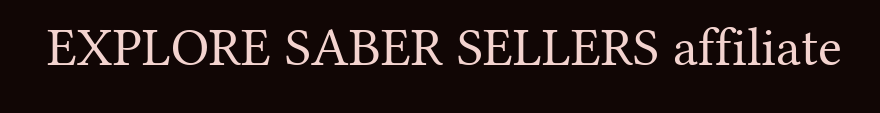EXPLORE SABER SELLERS affiliate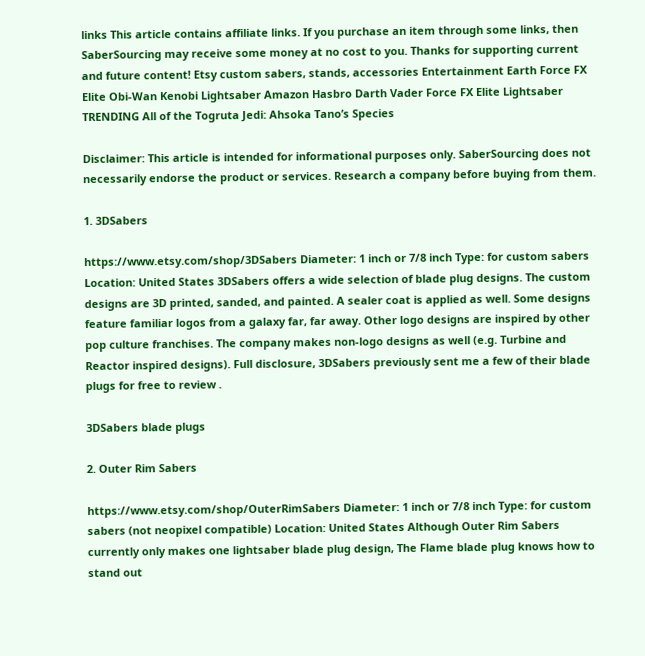links This article contains affiliate links. If you purchase an item through some links, then SaberSourcing may receive some money at no cost to you. Thanks for supporting current and future content! Etsy custom sabers, stands, accessories Entertainment Earth Force FX Elite Obi-Wan Kenobi Lightsaber Amazon Hasbro Darth Vader Force FX Elite Lightsaber TRENDING All of the Togruta Jedi: Ahsoka Tano’s Species

Disclaimer: This article is intended for informational purposes only. SaberSourcing does not necessarily endorse the product or services. Research a company before buying from them.

1. 3DSabers

https://www.etsy.com/shop/3DSabers Diameter: 1 inch or 7/8 inch Type: for custom sabers Location: United States 3DSabers offers a wide selection of blade plug designs. The custom designs are 3D printed, sanded, and painted. A sealer coat is applied as well. Some designs feature familiar logos from a galaxy far, far away. Other logo designs are inspired by other pop culture franchises. The company makes non-logo designs as well (e.g. Turbine and Reactor inspired designs). Full disclosure, 3DSabers previously sent me a few of their blade plugs for free to review .

3DSabers blade plugs

2. Outer Rim Sabers

https://www.etsy.com/shop/OuterRimSabers Diameter: 1 inch or 7/8 inch Type: for custom sabers (not neopixel compatible) Location: United States Although Outer Rim Sabers currently only makes one lightsaber blade plug design, The Flame blade plug knows how to stand out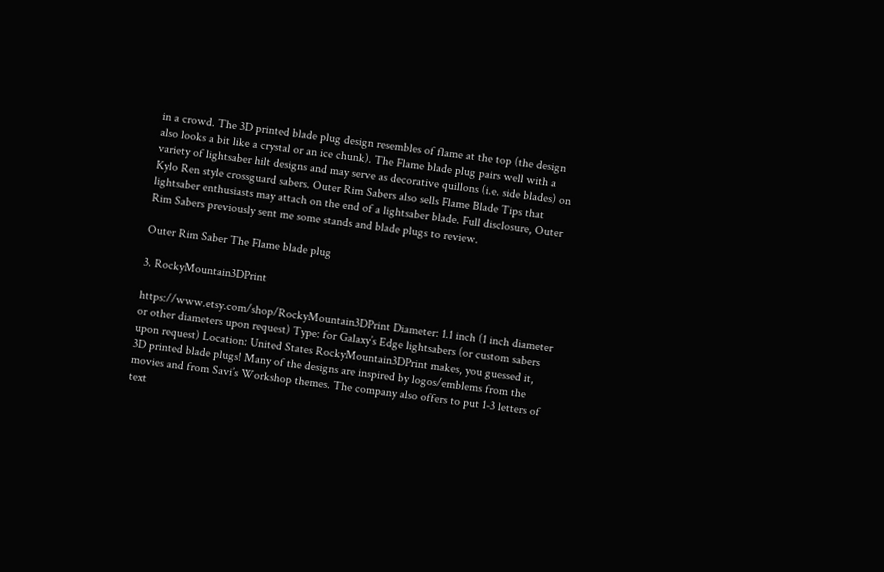in a crowd. The 3D printed blade plug design resembles of flame at the top (the design also looks a bit like a crystal or an ice chunk). The Flame blade plug pairs well with a variety of lightsaber hilt designs and may serve as decorative quillons (i.e. side blades) on Kylo Ren style crossguard sabers. Outer Rim Sabers also sells Flame Blade Tips that lightsaber enthusiasts may attach on the end of a lightsaber blade. Full disclosure, Outer Rim Sabers previously sent me some stands and blade plugs to review.

Outer Rim Saber The Flame blade plug

3. RockyMountain3DPrint

https://www.etsy.com/shop/RockyMountain3DPrint Diameter: 1.1 inch (1 inch diameter or other diameters upon request) Type: for Galaxy’s Edge lightsabers (or custom sabers upon request) Location: United States RockyMountain3DPrint makes, you guessed it, 3D printed blade plugs! Many of the designs are inspired by logos/emblems from the movies and from Savi’s Workshop themes. The company also offers to put 1-3 letters of text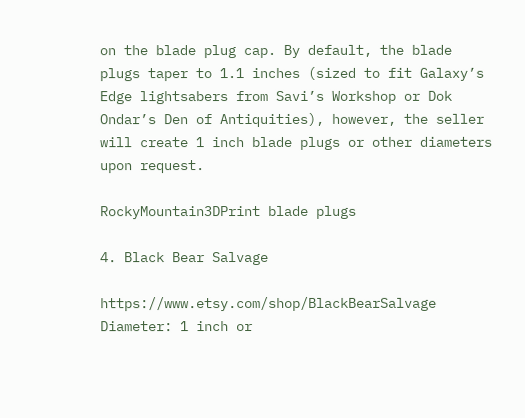on the blade plug cap. By default, the blade plugs taper to 1.1 inches (sized to fit Galaxy’s Edge lightsabers from Savi’s Workshop or Dok Ondar’s Den of Antiquities), however, the seller will create 1 inch blade plugs or other diameters upon request.

RockyMountain3DPrint blade plugs

4. Black Bear Salvage

https://www.etsy.com/shop/BlackBearSalvage Diameter: 1 inch or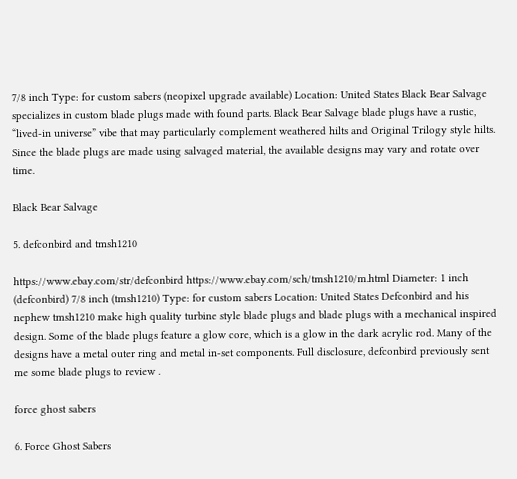7/8 inch Type: for custom sabers (neopixel upgrade available) Location: United States Black Bear Salvage specializes in custom blade plugs made with found parts. Black Bear Salvage blade plugs have a rustic, “lived-in universe” vibe that may particularly complement weathered hilts and Original Trilogy style hilts. Since the blade plugs are made using salvaged material, the available designs may vary and rotate over time.

Black Bear Salvage

5. defconbird and tmsh1210

https://www.ebay.com/str/defconbird https://www.ebay.com/sch/tmsh1210/m.html Diameter: 1 inch (defconbird) 7/8 inch (tmsh1210) Type: for custom sabers Location: United States Defconbird and his nephew tmsh1210 make high quality turbine style blade plugs and blade plugs with a mechanical inspired design. Some of the blade plugs feature a glow core, which is a glow in the dark acrylic rod. Many of the designs have a metal outer ring and metal in-set components. Full disclosure, defconbird previously sent me some blade plugs to review .

force ghost sabers

6. Force Ghost Sabers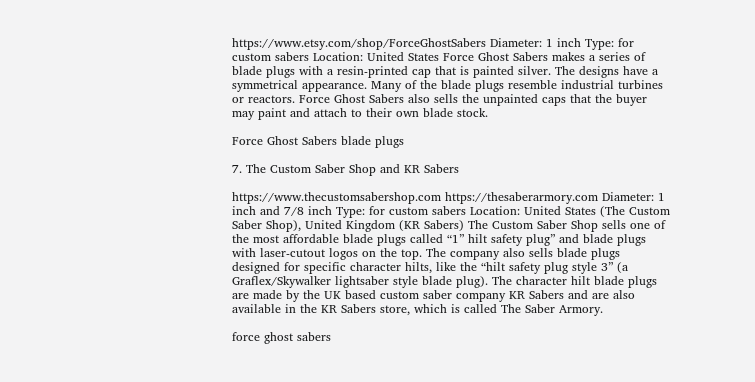https://www.etsy.com/shop/ForceGhostSabers Diameter: 1 inch Type: for custom sabers Location: United States Force Ghost Sabers makes a series of blade plugs with a resin-printed cap that is painted silver. The designs have a symmetrical appearance. Many of the blade plugs resemble industrial turbines or reactors. Force Ghost Sabers also sells the unpainted caps that the buyer may paint and attach to their own blade stock.

Force Ghost Sabers blade plugs

7. The Custom Saber Shop and KR Sabers

https://www.thecustomsabershop.com https://thesaberarmory.com Diameter: 1 inch and 7/8 inch Type: for custom sabers Location: United States (The Custom Saber Shop), United Kingdom (KR Sabers) The Custom Saber Shop sells one of the most affordable blade plugs called “1” hilt safety plug” and blade plugs with laser-cutout logos on the top. The company also sells blade plugs designed for specific character hilts, like the “hilt safety plug style 3” (a Graflex/Skywalker lightsaber style blade plug). The character hilt blade plugs are made by the UK based custom saber company KR Sabers and are also available in the KR Sabers store, which is called The Saber Armory.

force ghost sabers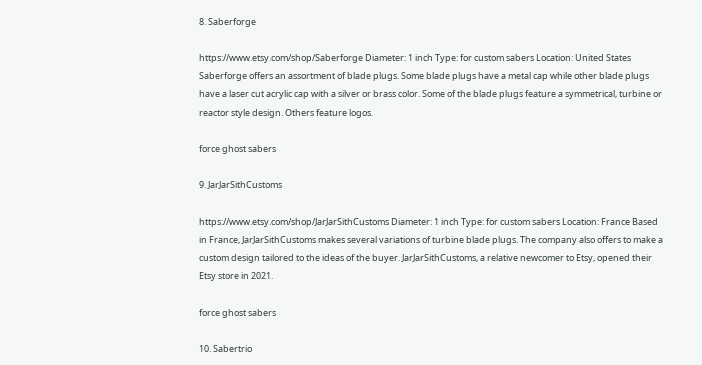8. Saberforge

https://www.etsy.com/shop/Saberforge Diameter: 1 inch Type: for custom sabers Location: United States Saberforge offers an assortment of blade plugs. Some blade plugs have a metal cap while other blade plugs have a laser cut acrylic cap with a silver or brass color. Some of the blade plugs feature a symmetrical, turbine or reactor style design. Others feature logos.

force ghost sabers

9. JarJarSithCustoms

https://www.etsy.com/shop/JarJarSithCustoms Diameter: 1 inch Type: for custom sabers Location: France Based in France, JarJarSithCustoms makes several variations of turbine blade plugs. The company also offers to make a custom design tailored to the ideas of the buyer. JarJarSithCustoms, a relative newcomer to Etsy, opened their Etsy store in 2021.

force ghost sabers

10. Sabertrio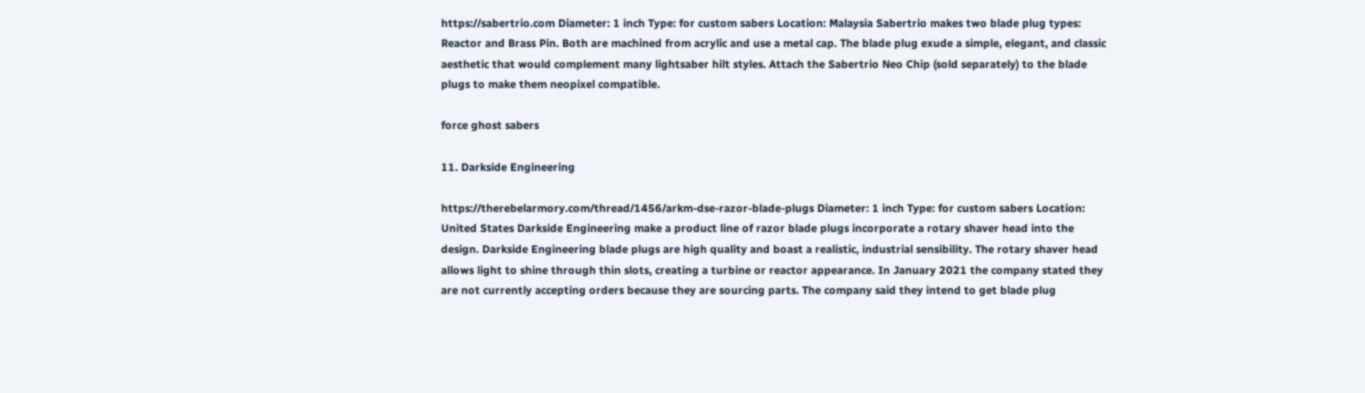https://sabertrio.com Diameter: 1 inch Type: for custom sabers Location: Malaysia Sabertrio makes two blade plug types: Reactor and Brass Pin. Both are machined from acrylic and use a metal cap. The blade plug exude a simple, elegant, and classic aesthetic that would complement many lightsaber hilt styles. Attach the Sabertrio Neo Chip (sold separately) to the blade plugs to make them neopixel compatible.

force ghost sabers

11. Darkside Engineering

https://therebelarmory.com/thread/1456/arkm-dse-razor-blade-plugs Diameter: 1 inch Type: for custom sabers Location: United States Darkside Engineering make a product line of razor blade plugs incorporate a rotary shaver head into the design. Darkside Engineering blade plugs are high quality and boast a realistic, industrial sensibility. The rotary shaver head allows light to shine through thin slots, creating a turbine or reactor appearance. In January 2021 the company stated they are not currently accepting orders because they are sourcing parts. The company said they intend to get blade plug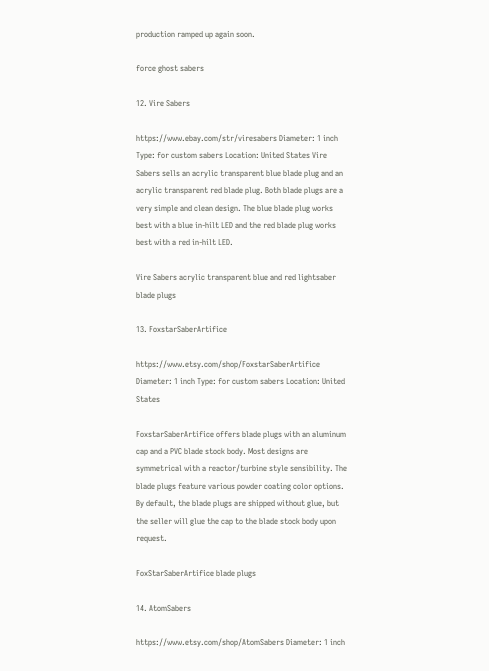production ramped up again soon.

force ghost sabers

12. Vire Sabers

https://www.ebay.com/str/viresabers Diameter: 1 inch Type: for custom sabers Location: United States Vire Sabers sells an acrylic transparent blue blade plug and an acrylic transparent red blade plug. Both blade plugs are a very simple and clean design. The blue blade plug works best with a blue in-hilt LED and the red blade plug works best with a red in-hilt LED.

Vire Sabers acrylic transparent blue and red lightsaber blade plugs

13. FoxstarSaberArtifice

https://www.etsy.com/shop/FoxstarSaberArtifice Diameter: 1 inch Type: for custom sabers Location: United States

FoxstarSaberArtifice offers blade plugs with an aluminum cap and a PVC blade stock body. Most designs are symmetrical with a reactor/turbine style sensibility. The blade plugs feature various powder coating color options. By default, the blade plugs are shipped without glue, but the seller will glue the cap to the blade stock body upon request.

FoxStarSaberArtifice blade plugs

14. AtomSabers

https://www.etsy.com/shop/AtomSabers Diameter: 1 inch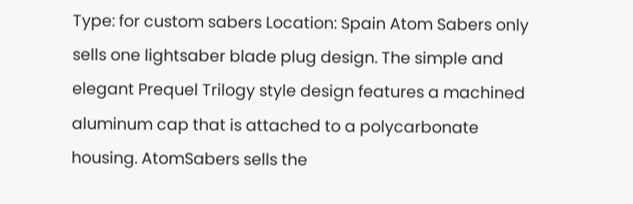Type: for custom sabers Location: Spain Atom Sabers only sells one lightsaber blade plug design. The simple and elegant Prequel Trilogy style design features a machined aluminum cap that is attached to a polycarbonate housing. AtomSabers sells the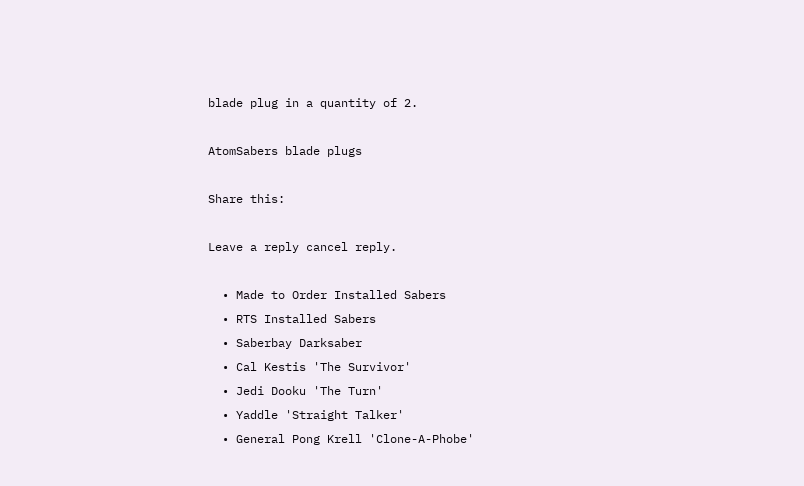blade plug in a quantity of 2.

AtomSabers blade plugs

Share this:

Leave a reply cancel reply.

  • Made to Order Installed Sabers
  • RTS Installed Sabers
  • Saberbay Darksaber
  • Cal Kestis 'The Survivor'
  • Jedi Dooku 'The Turn'
  • Yaddle 'Straight Talker'
  • General Pong Krell 'Clone-A-Phobe'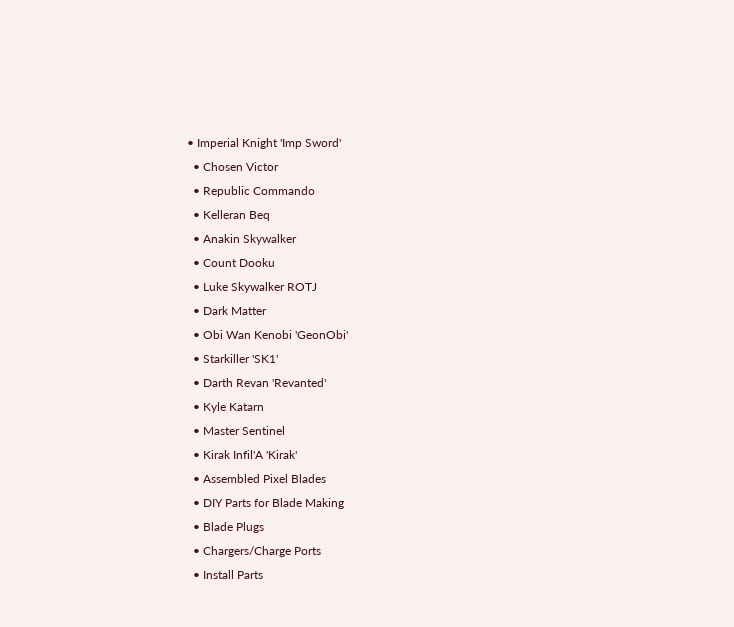• Imperial Knight 'Imp Sword'
  • Chosen Victor
  • Republic Commando
  • Kelleran Beq
  • Anakin Skywalker
  • Count Dooku
  • Luke Skywalker ROTJ
  • Dark Matter
  • Obi Wan Kenobi 'GeonObi'
  • Starkiller 'SK1'
  • Darth Revan 'Revanted'
  • Kyle Katarn
  • Master Sentinel
  • Kirak Infil'A 'Kirak'
  • Assembled Pixel Blades
  • DIY Parts for Blade Making
  • Blade Plugs
  • Chargers/Charge Ports
  • Install Parts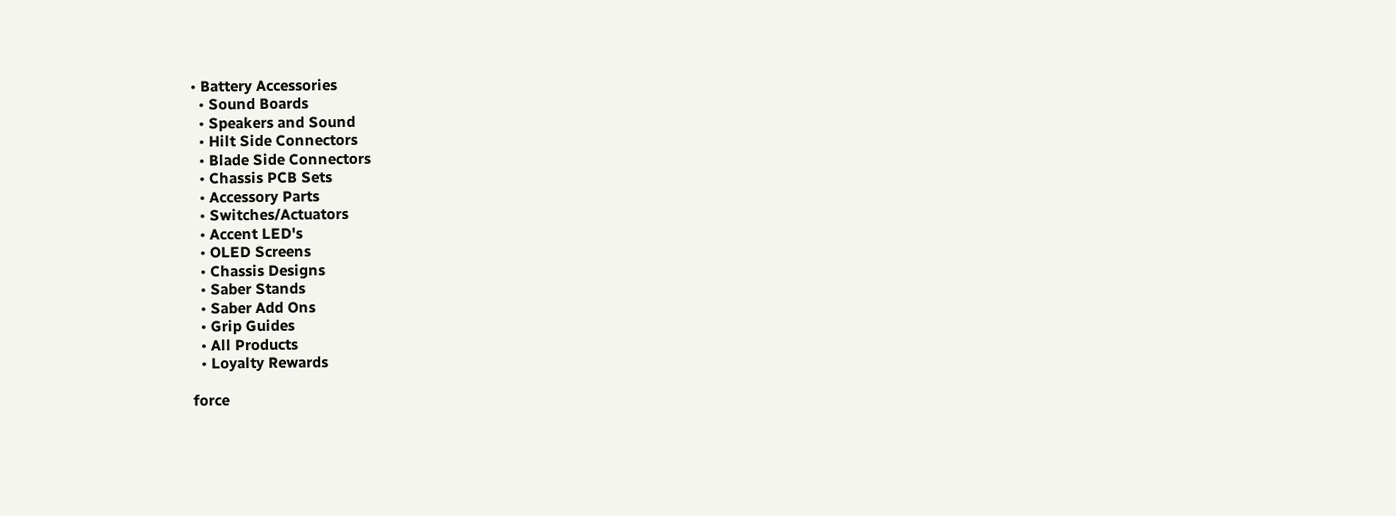• Battery Accessories
  • Sound Boards
  • Speakers and Sound
  • Hilt Side Connectors
  • Blade Side Connectors
  • Chassis PCB Sets
  • Accessory Parts
  • Switches/Actuators
  • Accent LED's
  • OLED Screens
  • Chassis Designs
  • Saber Stands
  • Saber Add Ons
  • Grip Guides
  • All Products
  • Loyalty Rewards

force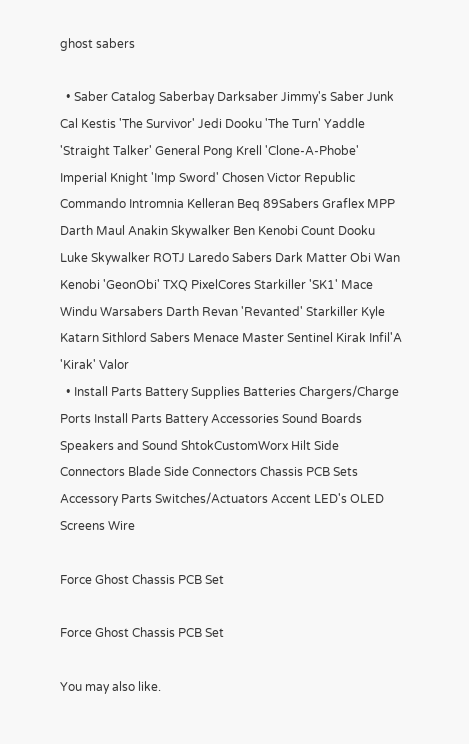ghost sabers

  • Saber Catalog Saberbay Darksaber Jimmy's Saber Junk Cal Kestis 'The Survivor' Jedi Dooku 'The Turn' Yaddle 'Straight Talker' General Pong Krell 'Clone-A-Phobe' Imperial Knight 'Imp Sword' Chosen Victor Republic Commando Intromnia Kelleran Beq 89Sabers Graflex MPP Darth Maul Anakin Skywalker Ben Kenobi Count Dooku Luke Skywalker ROTJ Laredo Sabers Dark Matter Obi Wan Kenobi 'GeonObi' TXQ PixelCores Starkiller 'SK1' Mace Windu Warsabers Darth Revan 'Revanted' Starkiller Kyle Katarn Sithlord Sabers Menace Master Sentinel Kirak Infil'A 'Kirak' Valor
  • Install Parts Battery Supplies Batteries Chargers/Charge Ports Install Parts Battery Accessories Sound Boards Speakers and Sound ShtokCustomWorx Hilt Side Connectors Blade Side Connectors Chassis PCB Sets Accessory Parts Switches/Actuators Accent LED's OLED Screens Wire

Force Ghost Chassis PCB Set

Force Ghost Chassis PCB Set

You may also like.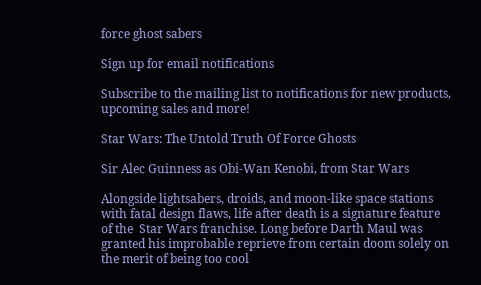force ghost sabers

Sign up for email notifications

Subscribe to the mailing list to notifications for new products, upcoming sales and more!

Star Wars: The Untold Truth Of Force Ghosts

Sir Alec Guinness as Obi-Wan Kenobi, from Star Wars

Alongside lightsabers, droids, and moon-like space stations with fatal design flaws, life after death is a signature feature of the  Star Wars franchise. Long before Darth Maul was granted his improbable reprieve from certain doom solely on the merit of being too cool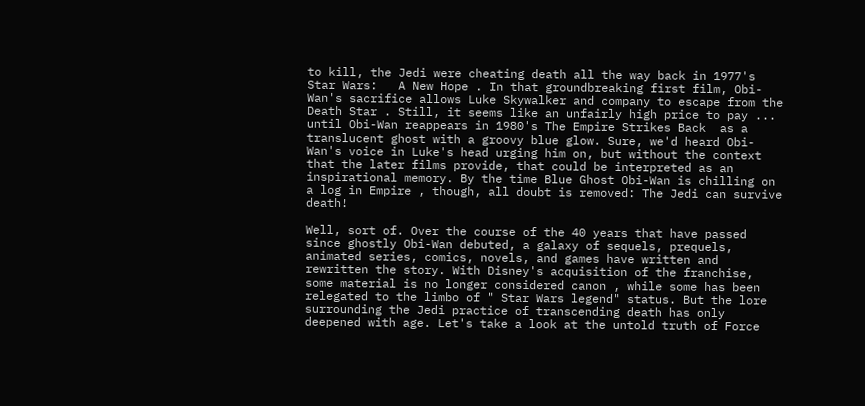to kill, the Jedi were cheating death all the way back in 1977's Star Wars:   A New Hope . In that groundbreaking first film, Obi-Wan's sacrifice allows Luke Skywalker and company to escape from the Death Star . Still, it seems like an unfairly high price to pay ... until Obi-Wan reappears in 1980's The Empire Strikes Back  as a translucent ghost with a groovy blue glow. Sure, we'd heard Obi-Wan's voice in Luke's head urging him on, but without the context that the later films provide, that could be interpreted as an inspirational memory. By the time Blue Ghost Obi-Wan is chilling on a log in Empire , though, all doubt is removed: The Jedi can survive death!

Well, sort of. Over the course of the 40 years that have passed since ghostly Obi-Wan debuted, a galaxy of sequels, prequels, animated series, comics, novels, and games have written and rewritten the story. With Disney's acquisition of the franchise,  some material is no longer considered canon , while some has been relegated to the limbo of " Star Wars legend" status. But the lore surrounding the Jedi practice of transcending death has only deepened with age. Let's take a look at the untold truth of Force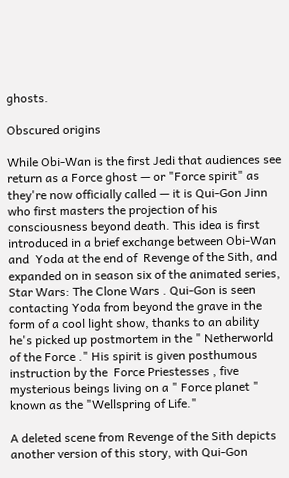ghosts.

Obscured origins

While Obi-Wan is the first Jedi that audiences see return as a Force ghost — or "Force spirit" as they're now officially called — it is Qui-Gon Jinn who first masters the projection of his consciousness beyond death. This idea is first introduced in a brief exchange between Obi-Wan and  Yoda at the end of  Revenge of the Sith, and expanded on in season six of the animated series,  Star Wars: The Clone Wars . Qui-Gon is seen contacting Yoda from beyond the grave in the form of a cool light show, thanks to an ability he's picked up postmortem in the " Netherworld of the Force ." His spirit is given posthumous instruction by the  Force Priestesses , five mysterious beings living on a " Force planet " known as the "Wellspring of Life."

A deleted scene from Revenge of the Sith depicts another version of this story, with Qui-Gon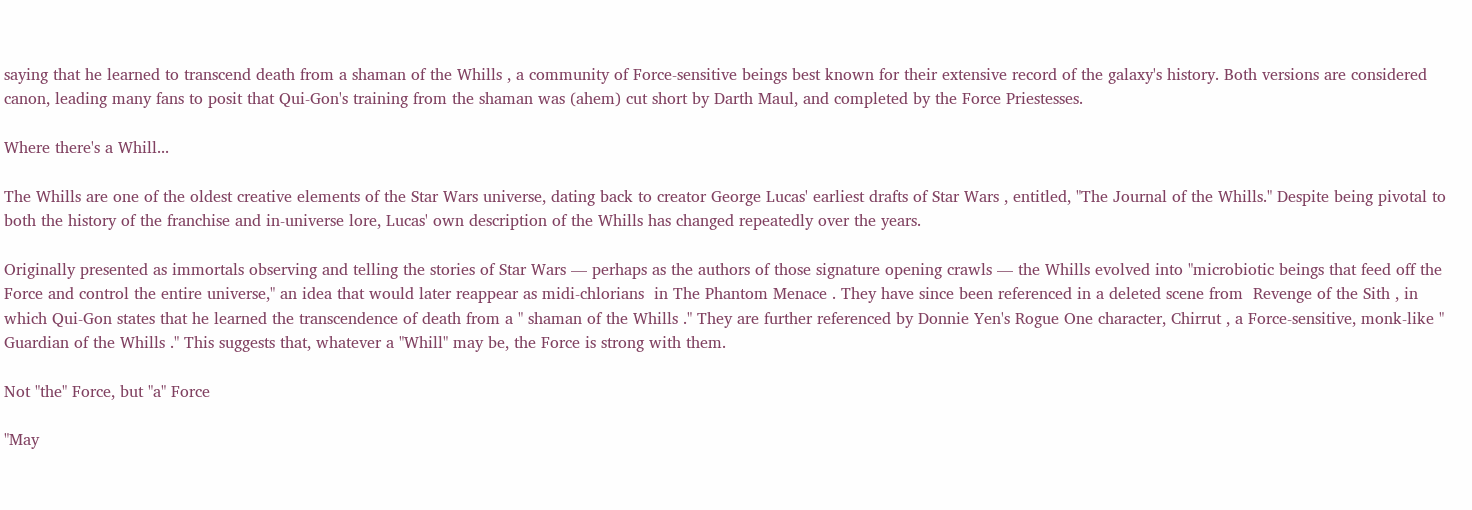saying that he learned to transcend death from a shaman of the Whills , a community of Force-sensitive beings best known for their extensive record of the galaxy's history. Both versions are considered canon, leading many fans to posit that Qui-Gon's training from the shaman was (ahem) cut short by Darth Maul, and completed by the Force Priestesses.

Where there's a Whill...

The Whills are one of the oldest creative elements of the Star Wars universe, dating back to creator George Lucas' earliest drafts of Star Wars , entitled, "The Journal of the Whills." Despite being pivotal to both the history of the franchise and in-universe lore, Lucas' own description of the Whills has changed repeatedly over the years.

Originally presented as immortals observing and telling the stories of Star Wars — perhaps as the authors of those signature opening crawls — the Whills evolved into "microbiotic beings that feed off the Force and control the entire universe," an idea that would later reappear as midi-chlorians  in The Phantom Menace . They have since been referenced in a deleted scene from  Revenge of the Sith , in which Qui-Gon states that he learned the transcendence of death from a " shaman of the Whills ." They are further referenced by Donnie Yen's Rogue One character, Chirrut , a Force-sensitive, monk-like " Guardian of the Whills ." This suggests that, whatever a "Whill" may be, the Force is strong with them.

Not "the" Force, but "a" Force

"May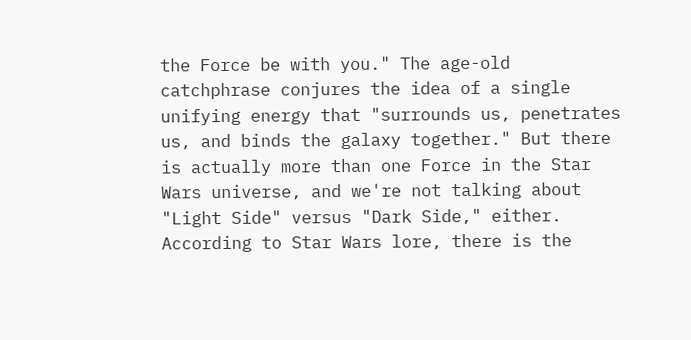the Force be with you." The age-old catchphrase conjures the idea of a single unifying energy that "surrounds us, penetrates us, and binds the galaxy together." But there is actually more than one Force in the Star Wars universe, and we're not talking about "Light Side" versus "Dark Side," either. According to Star Wars lore, there is the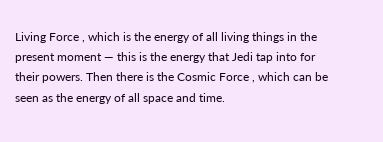Living Force , which is the energy of all living things in the present moment — this is the energy that Jedi tap into for their powers. Then there is the Cosmic Force , which can be seen as the energy of all space and time.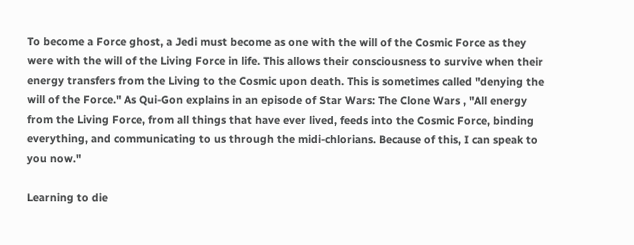To become a Force ghost, a Jedi must become as one with the will of the Cosmic Force as they were with the will of the Living Force in life. This allows their consciousness to survive when their energy transfers from the Living to the Cosmic upon death. This is sometimes called "denying the will of the Force." As Qui-Gon explains in an episode of Star Wars: The Clone Wars , "All energy from the Living Force, from all things that have ever lived, feeds into the Cosmic Force, binding everything, and communicating to us through the midi-chlorians. Because of this, I can speak to you now."

Learning to die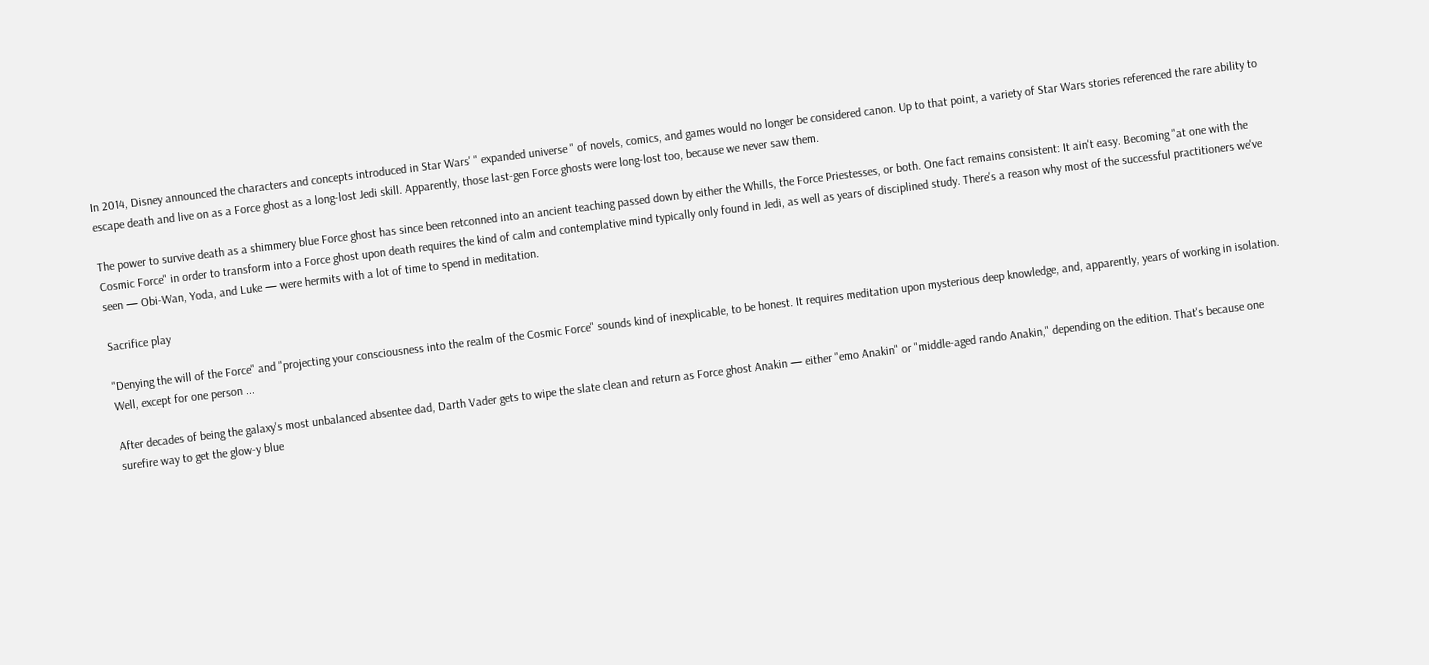In 2014, Disney announced the characters and concepts introduced in Star Wars' " expanded universe " of novels, comics, and games would no longer be considered canon. Up to that point, a variety of Star Wars stories referenced the rare ability to escape death and live on as a Force ghost as a long-lost Jedi skill. Apparently, those last-gen Force ghosts were long-lost too, because we never saw them.

The power to survive death as a shimmery blue Force ghost has since been retconned into an ancient teaching passed down by either the Whills, the Force Priestesses, or both. One fact remains consistent: It ain't easy. Becoming "at one with the Cosmic Force" in order to transform into a Force ghost upon death requires the kind of calm and contemplative mind typically only found in Jedi, as well as years of disciplined study. There's a reason why most of the successful practitioners we've seen — Obi-Wan, Yoda, and Luke — were hermits with a lot of time to spend in meditation.

Sacrifice play

"Denying the will of the Force" and "projecting your consciousness into the realm of the Cosmic Force" sounds kind of inexplicable, to be honest. It requires meditation upon mysterious deep knowledge, and, apparently, years of working in isolation. Well, except for one person ...

After decades of being the galaxy's most unbalanced absentee dad, Darth Vader gets to wipe the slate clean and return as Force ghost Anakin — either "emo Anakin" or "middle-aged rando Anakin," depending on the edition. That's because one surefire way to get the glow-y blue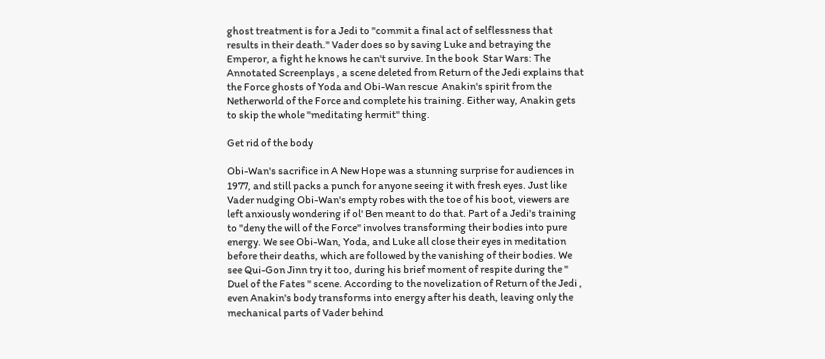ghost treatment is for a Jedi to "commit a final act of selflessness that results in their death." Vader does so by saving Luke and betraying the Emperor, a fight he knows he can't survive. In the book  Star Wars: The Annotated Screenplays , a scene deleted from Return of the Jedi explains that the Force ghosts of Yoda and Obi-Wan rescue  Anakin's spirit from the Netherworld of the Force and complete his training. Either way, Anakin gets to skip the whole "meditating hermit" thing.

Get rid of the body

Obi-Wan's sacrifice in A New Hope was a stunning surprise for audiences in 1977, and still packs a punch for anyone seeing it with fresh eyes. Just like Vader nudging Obi-Wan's empty robes with the toe of his boot, viewers are left anxiously wondering if ol' Ben meant to do that. Part of a Jedi's training to "deny the will of the Force" involves transforming their bodies into pure energy. We see Obi-Wan, Yoda, and Luke all close their eyes in meditation before their deaths, which are followed by the vanishing of their bodies. We see Qui-Gon Jinn try it too, during his brief moment of respite during the " Duel of the Fates " scene. According to the novelization of Return of the Jedi , even Anakin's body transforms into energy after his death, leaving only the mechanical parts of Vader behind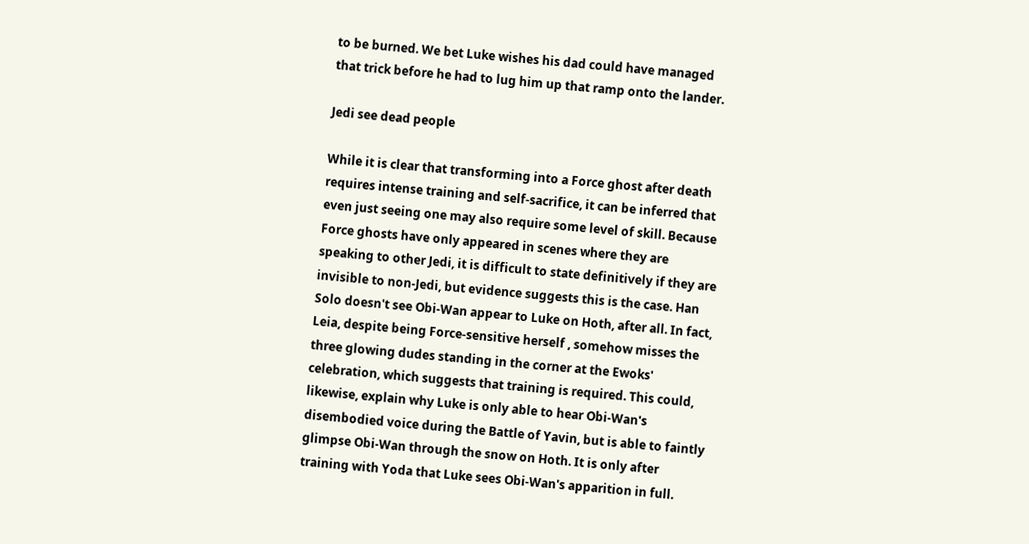to be burned. We bet Luke wishes his dad could have managed that trick before he had to lug him up that ramp onto the lander.

Jedi see dead people

While it is clear that transforming into a Force ghost after death requires intense training and self-sacrifice, it can be inferred that even just seeing one may also require some level of skill. Because Force ghosts have only appeared in scenes where they are speaking to other Jedi, it is difficult to state definitively if they are invisible to non-Jedi, but evidence suggests this is the case. Han Solo doesn't see Obi-Wan appear to Luke on Hoth, after all. In fact, Leia, despite being Force-sensitive herself , somehow misses the three glowing dudes standing in the corner at the Ewoks' celebration, which suggests that training is required. This could, likewise, explain why Luke is only able to hear Obi-Wan's disembodied voice during the Battle of Yavin, but is able to faintly glimpse Obi-Wan through the snow on Hoth. It is only after training with Yoda that Luke sees Obi-Wan's apparition in full.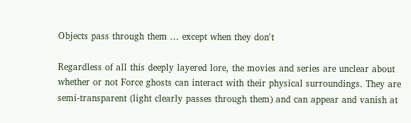Objects pass through them ... except when they don't

Regardless of all this deeply layered lore, the movies and series are unclear about whether or not Force ghosts can interact with their physical surroundings. They are semi-transparent (light clearly passes through them) and can appear and vanish at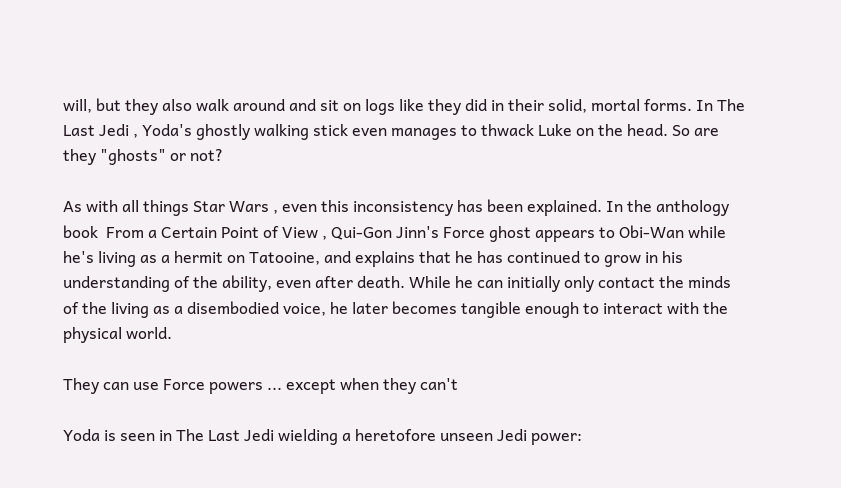will, but they also walk around and sit on logs like they did in their solid, mortal forms. In The Last Jedi , Yoda's ghostly walking stick even manages to thwack Luke on the head. So are they "ghosts" or not?

As with all things Star Wars , even this inconsistency has been explained. In the anthology book  From a Certain Point of View , Qui-Gon Jinn's Force ghost appears to Obi-Wan while he's living as a hermit on Tatooine, and explains that he has continued to grow in his understanding of the ability, even after death. While he can initially only contact the minds of the living as a disembodied voice, he later becomes tangible enough to interact with the physical world.

They can use Force powers ... except when they can't

Yoda is seen in The Last Jedi wielding a heretofore unseen Jedi power: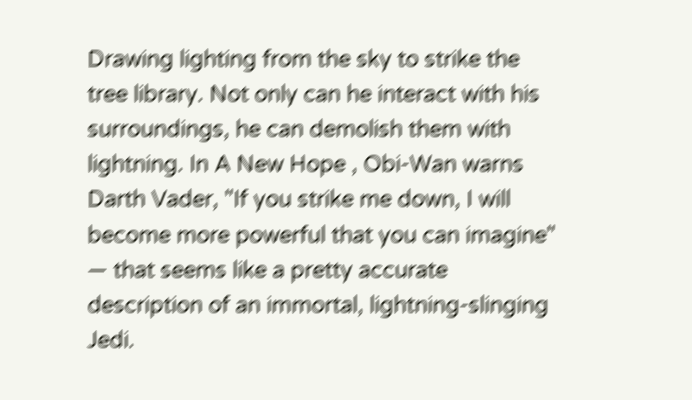Drawing lighting from the sky to strike the tree library. Not only can he interact with his surroundings, he can demolish them with lightning. In A New Hope , Obi-Wan warns Darth Vader, "If you strike me down, I will become more powerful that you can imagine" — that seems like a pretty accurate description of an immortal, lightning-slinging Jedi.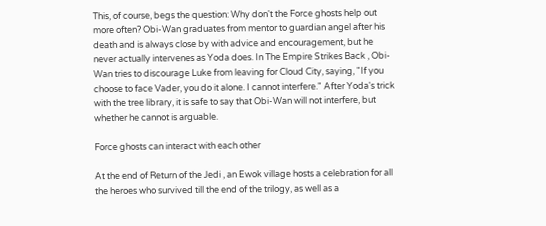This, of course, begs the question: Why don't the Force ghosts help out more often? Obi-Wan graduates from mentor to guardian angel after his death and is always close by with advice and encouragement, but he never actually intervenes as Yoda does. In The Empire Strikes Back , Obi-Wan tries to discourage Luke from leaving for Cloud City, saying, "If you choose to face Vader, you do it alone. I cannot interfere." After Yoda's trick with the tree library, it is safe to say that Obi-Wan will not interfere, but whether he cannot is arguable.

Force ghosts can interact with each other

At the end of Return of the Jedi , an Ewok village hosts a celebration for all the heroes who survived till the end of the trilogy, as well as a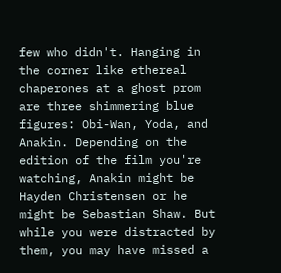few who didn't. Hanging in the corner like ethereal chaperones at a ghost prom are three shimmering blue figures: Obi-Wan, Yoda, and Anakin. Depending on the edition of the film you're watching, Anakin might be Hayden Christensen or he might be Sebastian Shaw. But while you were distracted by them, you may have missed a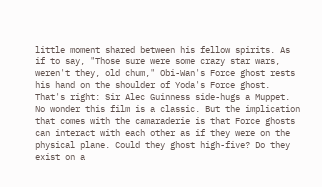little moment shared between his fellow spirits. As if to say, "Those sure were some crazy star wars, weren't they, old chum," Obi-Wan's Force ghost rests his hand on the shoulder of Yoda's Force ghost. That's right: Sir Alec Guinness side-hugs a Muppet. No wonder this film is a classic. But the implication that comes with the camaraderie is that Force ghosts can interact with each other as if they were on the physical plane. Could they ghost high-five? Do they exist on a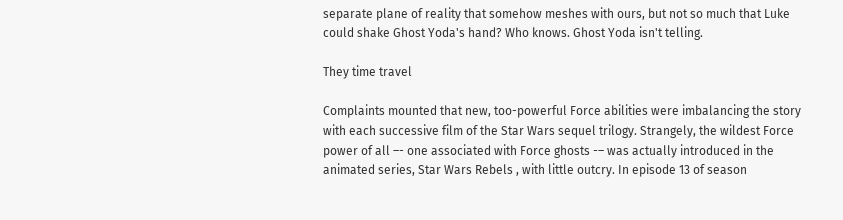separate plane of reality that somehow meshes with ours, but not so much that Luke could shake Ghost Yoda's hand? Who knows. Ghost Yoda isn't telling.

They time travel

Complaints mounted that new, too-powerful Force abilities were imbalancing the story with each successive film of the Star Wars sequel trilogy. Strangely, the wildest Force power of all –- one associated with Force ghosts -– was actually introduced in the animated series, Star Wars Rebels , with little outcry. In episode 13 of season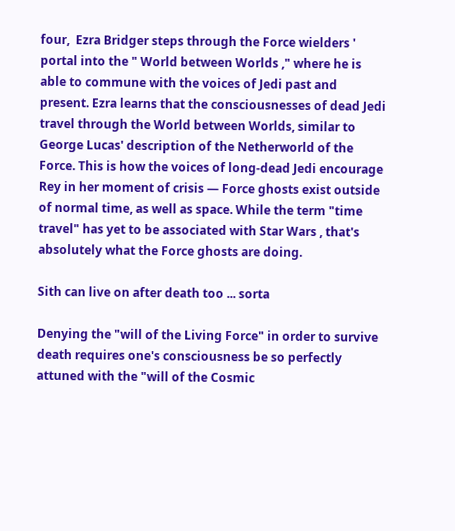four,  Ezra Bridger steps through the Force wielders ' portal into the " World between Worlds ," where he is able to commune with the voices of Jedi past and present. Ezra learns that the consciousnesses of dead Jedi travel through the World between Worlds, similar to George Lucas' description of the Netherworld of the Force. This is how the voices of long-dead Jedi encourage Rey in her moment of crisis — Force ghosts exist outside of normal time, as well as space. While the term "time travel" has yet to be associated with Star Wars , that's absolutely what the Force ghosts are doing.

Sith can live on after death too ... sorta

Denying the "will of the Living Force" in order to survive death requires one's consciousness be so perfectly attuned with the "will of the Cosmic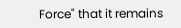Force" that it remains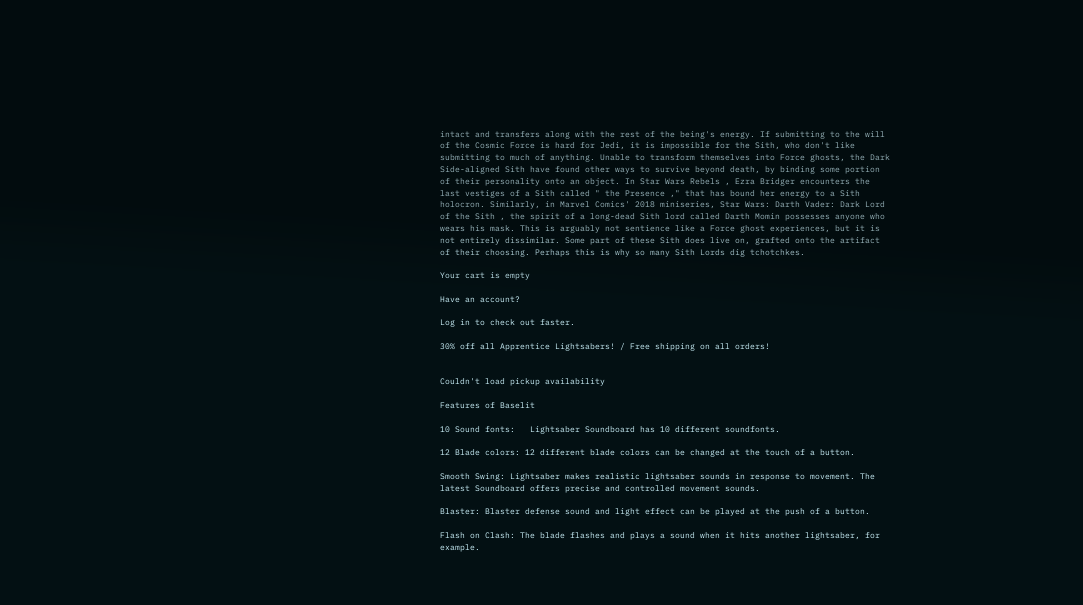intact and transfers along with the rest of the being's energy. If submitting to the will of the Cosmic Force is hard for Jedi, it is impossible for the Sith, who don't like submitting to much of anything. Unable to transform themselves into Force ghosts, the Dark Side-aligned Sith have found other ways to survive beyond death, by binding some portion of their personality onto an object. In Star Wars Rebels , Ezra Bridger encounters the last vestiges of a Sith called " the Presence ," that has bound her energy to a Sith holocron. Similarly, in Marvel Comics' 2018 miniseries, Star Wars: Darth Vader: Dark Lord of the Sith , the spirit of a long-dead Sith lord called Darth Momin possesses anyone who wears his mask. This is arguably not sentience like a Force ghost experiences, but it is not entirely dissimilar. Some part of these Sith does live on, grafted onto the artifact of their choosing. Perhaps this is why so many Sith Lords dig tchotchkes.

Your cart is empty

Have an account?

Log in to check out faster.

30% off all Apprentice Lightsabers! / Free shipping on all orders!


Couldn't load pickup availability

Features of Baselit

10 Sound fonts:   Lightsaber Soundboard has 10 different soundfonts.

12 Blade colors: 12 different blade colors can be changed at the touch of a button.

Smooth Swing: Lightsaber makes realistic lightsaber sounds in response to movement. The latest Soundboard offers precise and controlled movement sounds.

Blaster: Blaster defense sound and light effect can be played at the push of a button.

Flash on Clash: The blade flashes and plays a sound when it hits another lightsaber, for example.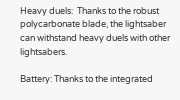Heavy duels:  Thanks to the robust polycarbonate blade, the lightsaber can withstand heavy duels with other lightsabers.

Battery: Thanks to the integrated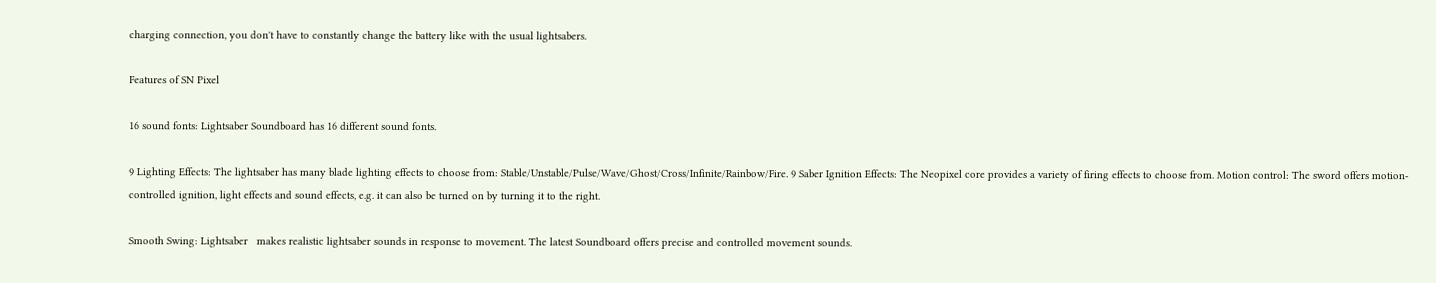charging connection, you don't have to constantly change the battery like with the usual lightsabers.

Features of SN Pixel

16 sound fonts: Lightsaber Soundboard has 16 different sound fonts.

9 Lighting Effects: The lightsaber has many blade lighting effects to choose from: Stable/Unstable/Pulse/Wave/Ghost/Cross/Infinite/Rainbow/Fire. 9 Saber Ignition Effects: The Neopixel core provides a variety of firing effects to choose from. Motion control: The sword offers motion-controlled ignition, light effects and sound effects, e.g. it can also be turned on by turning it to the right.

Smooth Swing: Lightsaber   makes realistic lightsaber sounds in response to movement. The latest Soundboard offers precise and controlled movement sounds.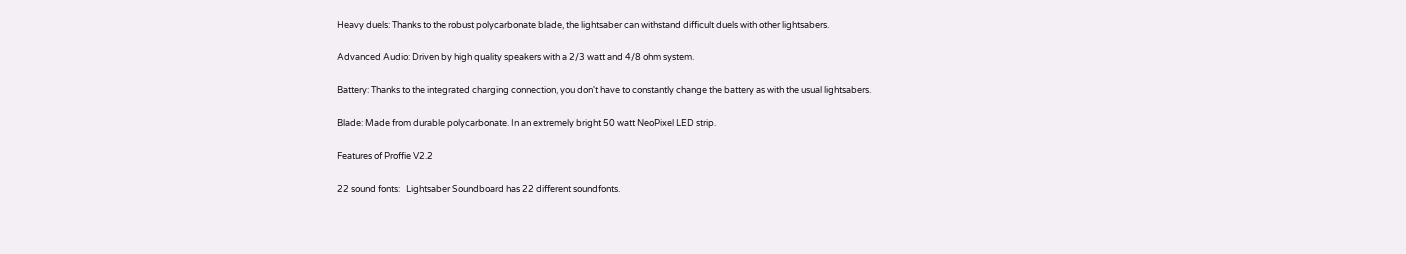Heavy duels: Thanks to the robust polycarbonate blade, the lightsaber can withstand difficult duels with other lightsabers.

Advanced Audio: Driven by high quality speakers with a 2/3 watt and 4/8 ohm system.

Battery: Thanks to the integrated charging connection, you don't have to constantly change the battery as with the usual lightsabers.

Blade: Made from durable polycarbonate. In an extremely bright 50 watt NeoPixel LED strip.

Features of Proffie V2.2

22 sound fonts:   Lightsaber Soundboard has 22 different soundfonts.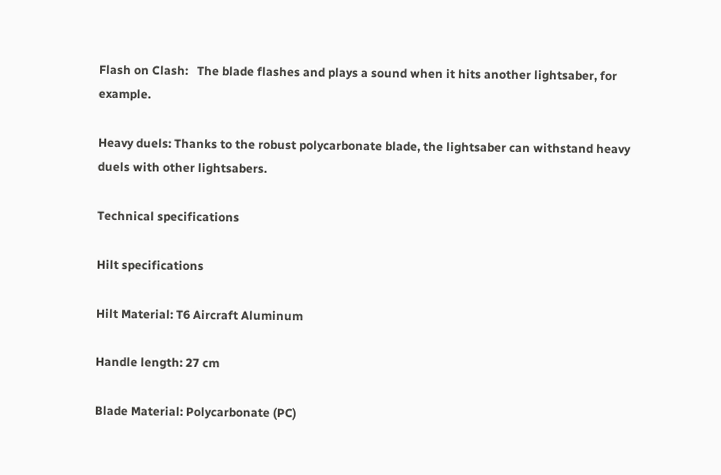Flash on Clash:   The blade flashes and plays a sound when it hits another lightsaber, for example.

Heavy duels: Thanks to the robust polycarbonate blade, the lightsaber can withstand heavy duels with other lightsabers.

Technical specifications

Hilt specifications

Hilt Material: T6 Aircraft Aluminum

Handle length: 27 cm

Blade Material: Polycarbonate (PC)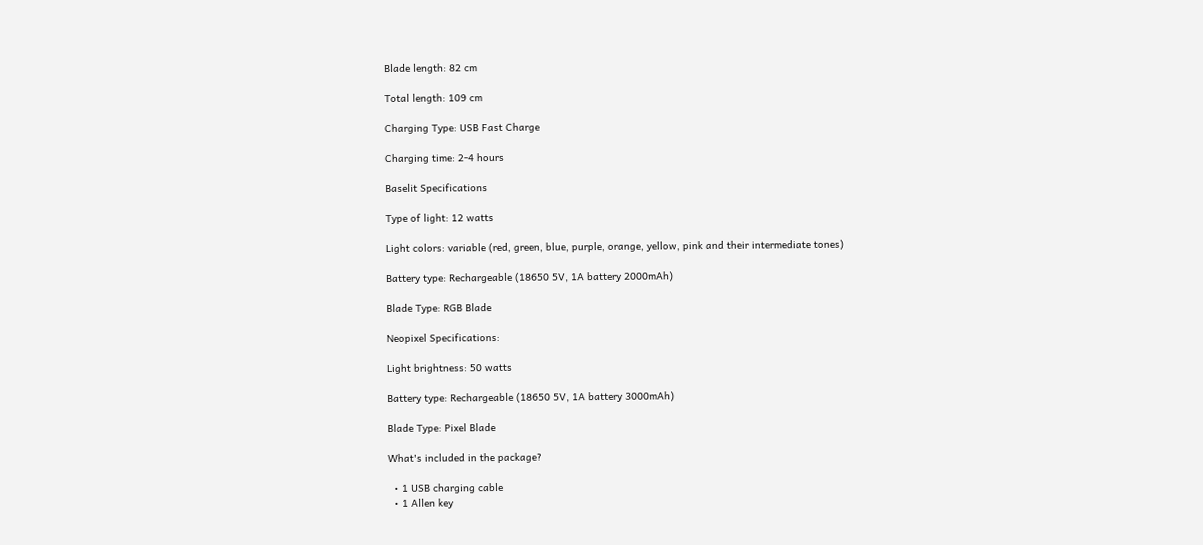Blade length: 82 cm

Total length: 109 cm

Charging Type: USB Fast Charge

Charging time: 2-4 hours

Baselit Specifications

Type of light: 12 watts

Light colors: variable (red, green, blue, purple, orange, yellow, pink and their intermediate tones)

Battery type: Rechargeable (18650 5V, 1A battery 2000mAh)

Blade Type: RGB Blade

Neopixel Specifications:

Light brightness: 50 watts

Battery type: Rechargeable (18650 5V, 1A battery 3000mAh)

Blade Type: Pixel Blade

What's included in the package?

  • 1 USB charging cable
  • 1 Allen key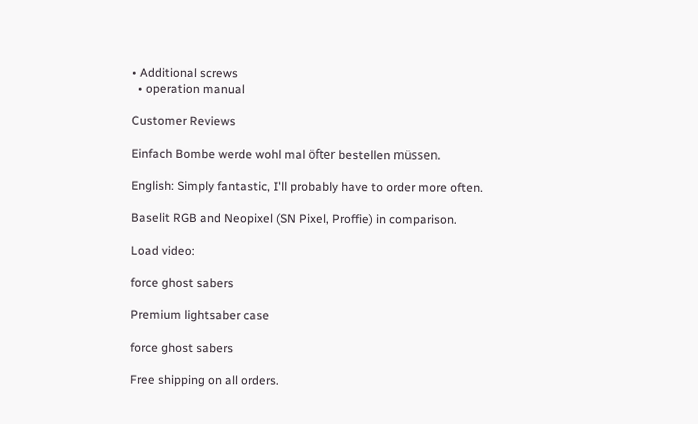• Additional screws
  • operation manual

Customer Reviews

Einfach Bombe werde wohl mal öfter bestellen müssen.

English: Simply fantastic, I'll probably have to order more often.

Baselit RGB and Neopixel (SN Pixel, Proffie) in comparison.

Load video:

force ghost sabers

Premium lightsaber case

force ghost sabers

Free shipping on all orders.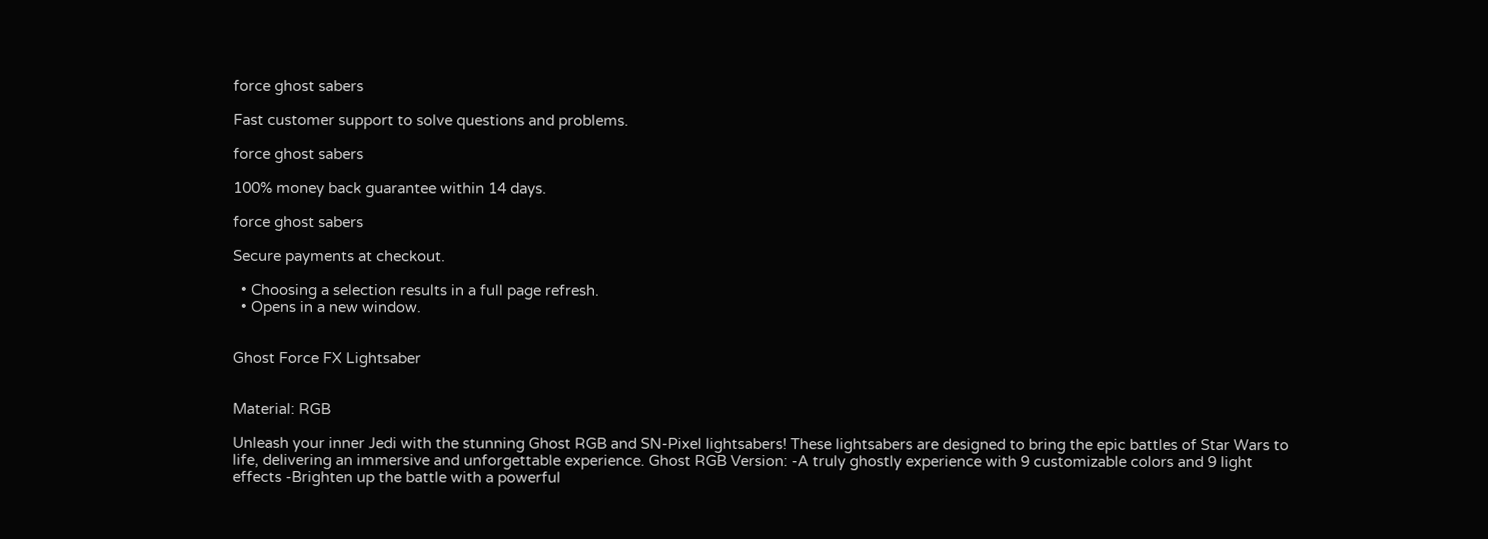force ghost sabers

Fast customer support to solve questions and problems.

force ghost sabers

100% money back guarantee within 14 days.

force ghost sabers

Secure payments at checkout.

  • Choosing a selection results in a full page refresh.
  • Opens in a new window.


Ghost Force FX Lightsaber


Material: RGB

Unleash your inner Jedi with the stunning Ghost RGB and SN-Pixel lightsabers! These lightsabers are designed to bring the epic battles of Star Wars to life, delivering an immersive and unforgettable experience. Ghost RGB Version: -A truly ghostly experience with 9 customizable colors and 9 light effects -Brighten up the battle with a powerful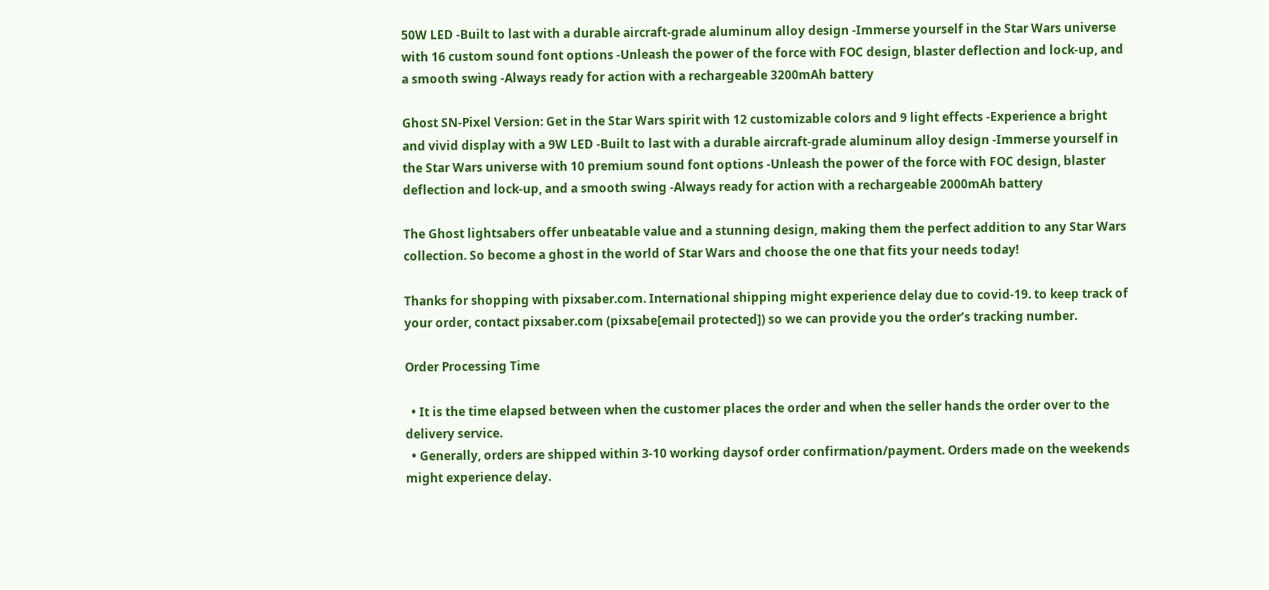50W LED -Built to last with a durable aircraft-grade aluminum alloy design -Immerse yourself in the Star Wars universe with 16 custom sound font options -Unleash the power of the force with FOC design, blaster deflection and lock-up, and a smooth swing -Always ready for action with a rechargeable 3200mAh battery

Ghost SN-Pixel Version: Get in the Star Wars spirit with 12 customizable colors and 9 light effects -Experience a bright and vivid display with a 9W LED -Built to last with a durable aircraft-grade aluminum alloy design -Immerse yourself in the Star Wars universe with 10 premium sound font options -Unleash the power of the force with FOC design, blaster deflection and lock-up, and a smooth swing -Always ready for action with a rechargeable 2000mAh battery

The Ghost lightsabers offer unbeatable value and a stunning design, making them the perfect addition to any Star Wars collection. So become a ghost in the world of Star Wars and choose the one that fits your needs today!

Thanks for shopping with pixsaber.com. International shipping might experience delay due to covid-19. to keep track of your order, contact pixsaber.com (pixsabe[email protected]) so we can provide you the order’s tracking number.

Order Processing Time

  • It is the time elapsed between when the customer places the order and when the seller hands the order over to the delivery service.
  • Generally, orders are shipped within 3-10 working daysof order confirmation/payment. Orders made on the weekends might experience delay.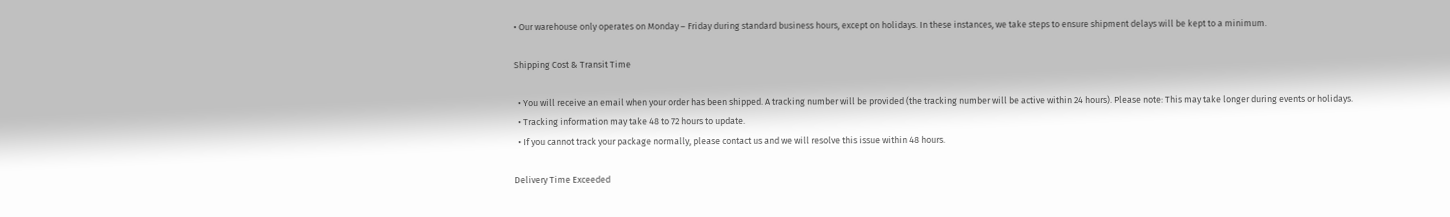• Our warehouse only operates on Monday – Friday during standard business hours, except on holidays. In these instances, we take steps to ensure shipment delays will be kept to a minimum.

Shipping Cost & Transit Time

  • You will receive an email when your order has been shipped. A tracking number will be provided (the tracking number will be active within 24 hours). Please note: This may take longer during events or holidays.
  • Tracking information may take 48 to 72 hours to update.
  • If you cannot track your package normally, please contact us and we will resolve this issue within 48 hours.

Delivery Time Exceeded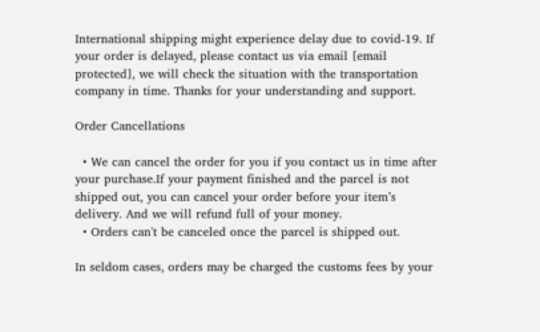International shipping might experience delay due to covid-19. If your order is delayed, please contact us via email [email protected], we will check the situation with the transportation company in time. Thanks for your understanding and support.

Order Cancellations

  • We can cancel the order for you if you contact us in time after your purchase.If your payment finished and the parcel is not shipped out, you can cancel your order before your item’s delivery. And we will refund full of your money.
  • Orders can't be canceled once the parcel is shipped out.

In seldom cases, orders may be charged the customs fees by your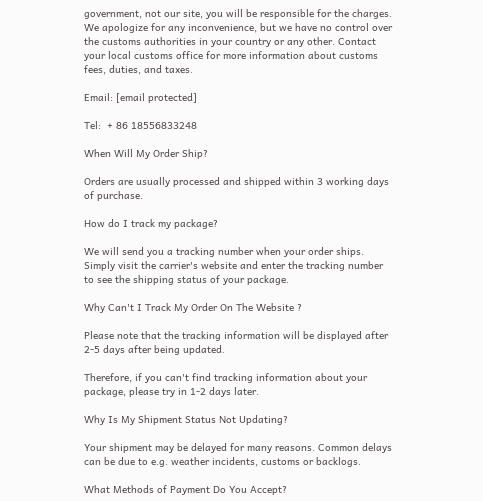government, not our site, you will be responsible for the charges.  We apologize for any inconvenience, but we have no control over the customs authorities in your country or any other. Contact your local customs office for more information about customs fees, duties, and taxes.

Email: [email protected]

Tel:  + 86 18556833248

When Will My Order Ship?

Orders are usually processed and shipped within 3 working days of purchase.

How do I track my package?

We will send you a tracking number when your order ships. Simply visit the carrier's website and enter the tracking number to see the shipping status of your package.

Why Can't I Track My Order On The Website ?

Please note that the tracking information will be displayed after 2-5 days after being updated.

Therefore, if you can't find tracking information about your package, please try in 1-2 days later.

Why Is My Shipment Status Not Updating?

Your shipment may be delayed for many reasons. Common delays can be due to e.g. weather incidents, customs or backlogs.

What Methods of Payment Do You Accept?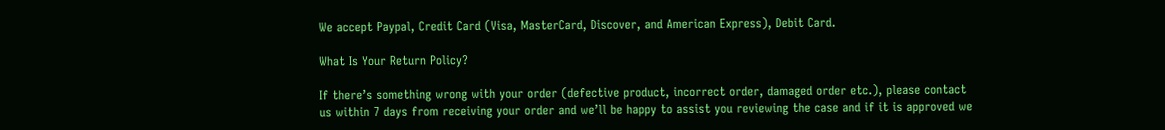We accept Paypal, Credit Card (Visa, MasterCard, Discover, and American Express), Debit Card.

What Is Your Return Policy?

If there’s something wrong with your order (defective product, incorrect order, damaged order etc.), please contact us within 7 days from receiving your order and we’ll be happy to assist you reviewing the case and if it is approved we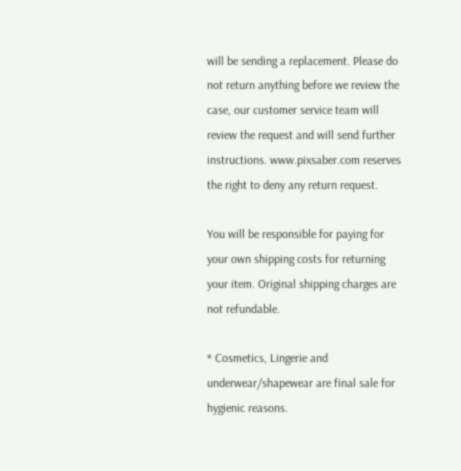will be sending a replacement. Please do not return anything before we review the case, our customer service team will review the request and will send further instructions. www.pixsaber.com reserves the right to deny any return request.

You will be responsible for paying for your own shipping costs for returning your item. Original shipping charges are not refundable.

* Cosmetics, Lingerie and underwear/shapewear are final sale for hygienic reasons.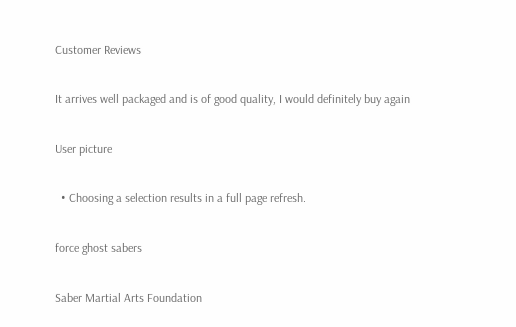Customer Reviews

It arrives well packaged and is of good quality, I would definitely buy again

User picture

  • Choosing a selection results in a full page refresh.

force ghost sabers

Saber Martial Arts Foundation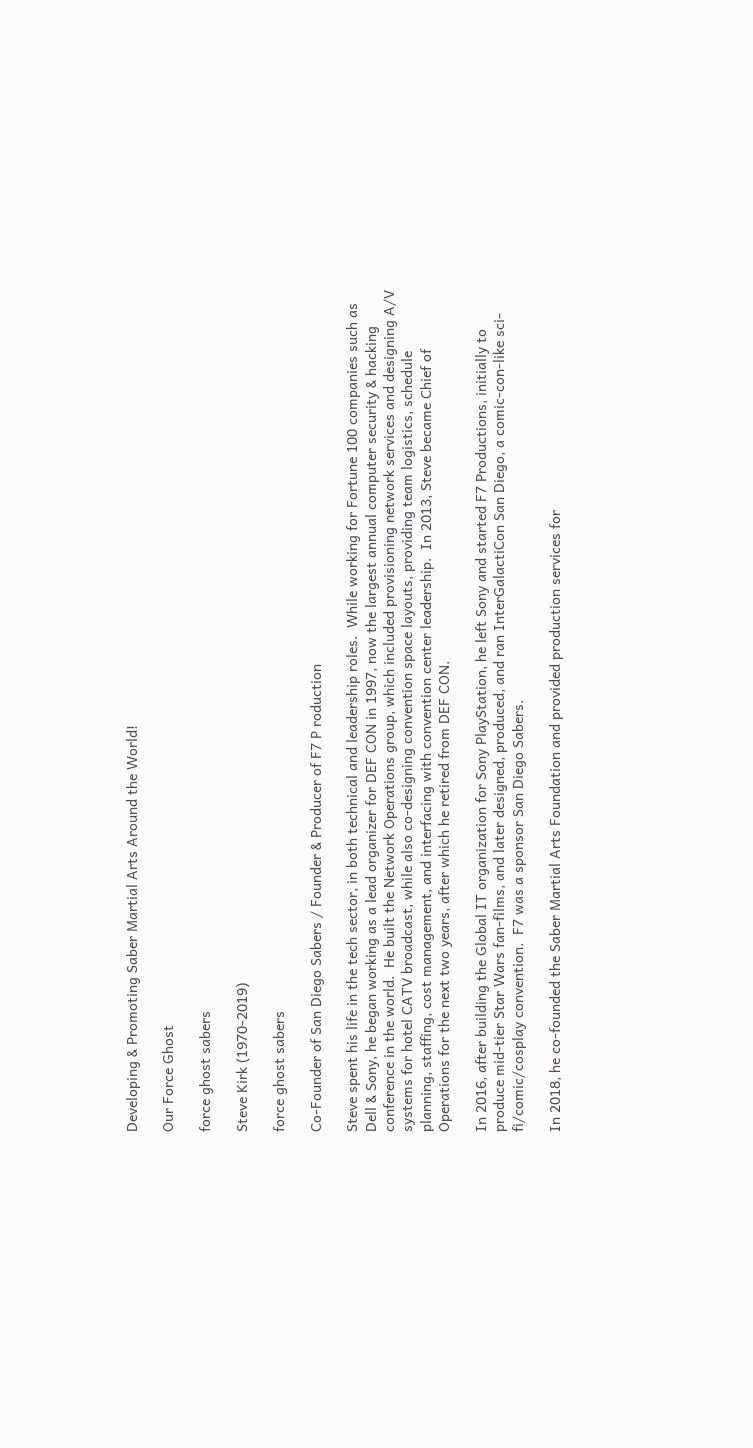Developing & Promoting Saber Martial Arts Around the World!

Our Force Ghost

force ghost sabers

Steve Kirk (1970-2019)

force ghost sabers

Co-Founder of San Diego Sabers / Founder & Producer of F7 P roduction

Steve spent his life in the tech sector, in both technical and leadership roles.  While working for Fortune 100 companies such as Dell & Sony, he began working as a lead organizer for DEF CON in 1997, now the largest annual computer security & hacking conference in the world.  He built the Network Operations group, which included provisioning network services and designing A/V systems for hotel CATV broadcast, while also co-designing convention space layouts, providing team logistics, schedule planning, staffing, cost management, and interfacing with convention center leadership.  In 2013, Steve became Chief of Operations for the next two years, after which he retired from DEF CON.

In 2016, after building the Global IT organization for Sony PlayStation, he left Sony and started F7 Productions, initially to produce mid-tier Star Wars fan-films, and later designed, produced, and ran InterGalactiCon San Diego, a comic-con-like sci-fi/comic/cosplay convention.  F7 was a sponsor San Diego Sabers.

In 2018, he co-founded the Saber Martial Arts Foundation and provided production services for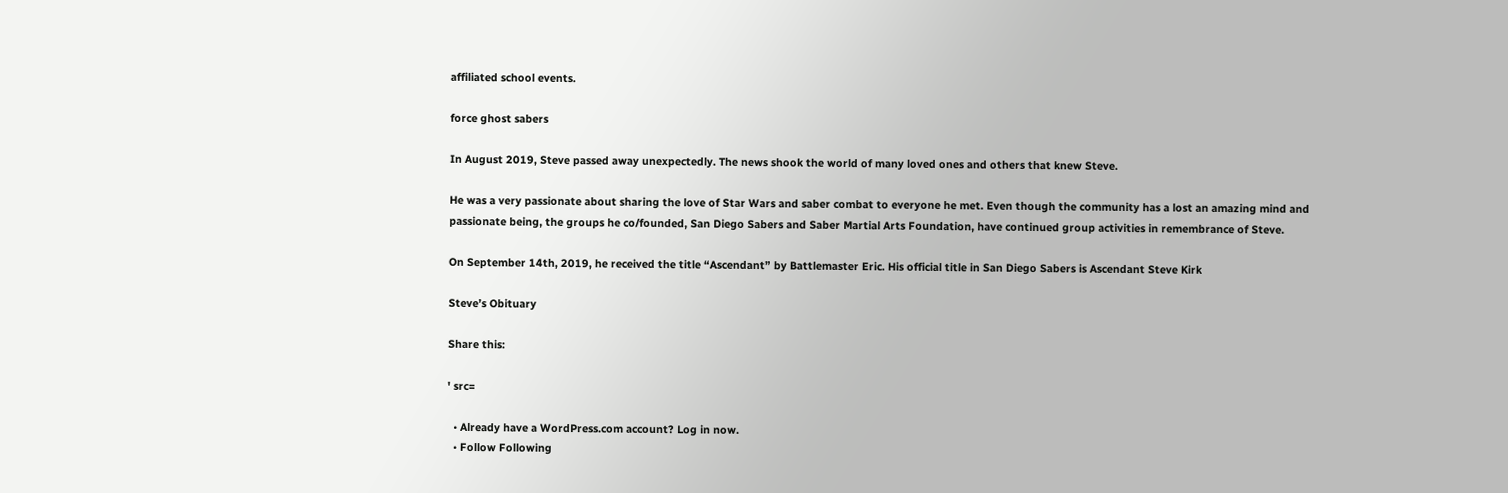affiliated school events.

force ghost sabers

In August 2019, Steve passed away unexpectedly. The news shook the world of many loved ones and others that knew Steve.

He was a very passionate about sharing the love of Star Wars and saber combat to everyone he met. Even though the community has a lost an amazing mind and passionate being, the groups he co/founded, San Diego Sabers and Saber Martial Arts Foundation, have continued group activities in remembrance of Steve.

On September 14th, 2019, he received the title “Ascendant” by Battlemaster Eric. His official title in San Diego Sabers is Ascendant Steve Kirk

Steve’s Obituary

Share this:

' src=

  • Already have a WordPress.com account? Log in now.
  • Follow Following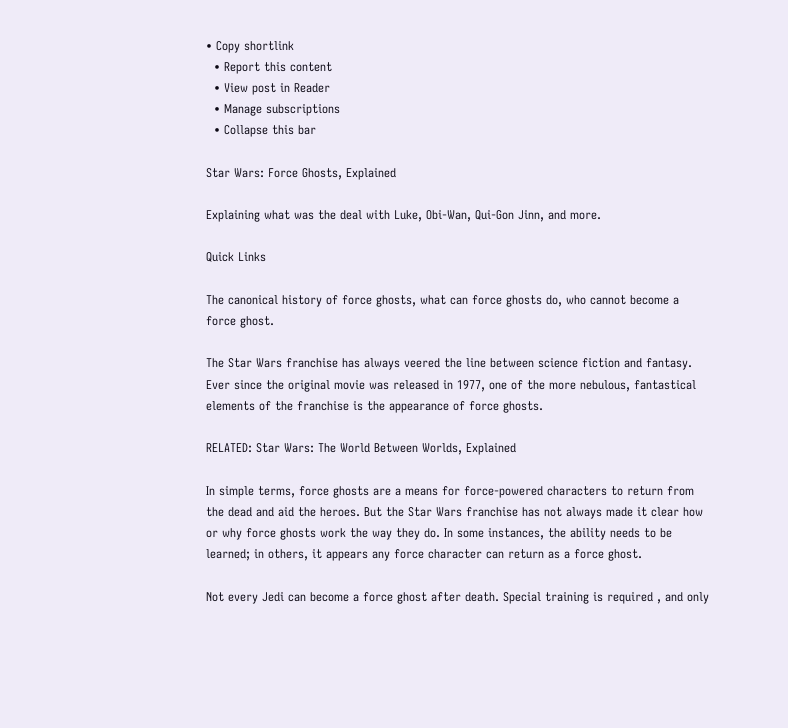• Copy shortlink
  • Report this content
  • View post in Reader
  • Manage subscriptions
  • Collapse this bar

Star Wars: Force Ghosts, Explained

Explaining what was the deal with Luke, Obi-Wan, Qui-Gon Jinn, and more.

Quick Links

The canonical history of force ghosts, what can force ghosts do, who cannot become a force ghost.

The Star Wars franchise has always veered the line between science fiction and fantasy. Ever since the original movie was released in 1977, one of the more nebulous, fantastical elements of the franchise is the appearance of force ghosts.

RELATED: Star Wars: The World Between Worlds, Explained

In simple terms, force ghosts are a means for force-powered characters to return from the dead and aid the heroes. But the Star Wars franchise has not always made it clear how or why force ghosts work the way they do. In some instances, the ability needs to be learned; in others, it appears any force character can return as a force ghost.

Not every Jedi can become a force ghost after death. Special training is required , and only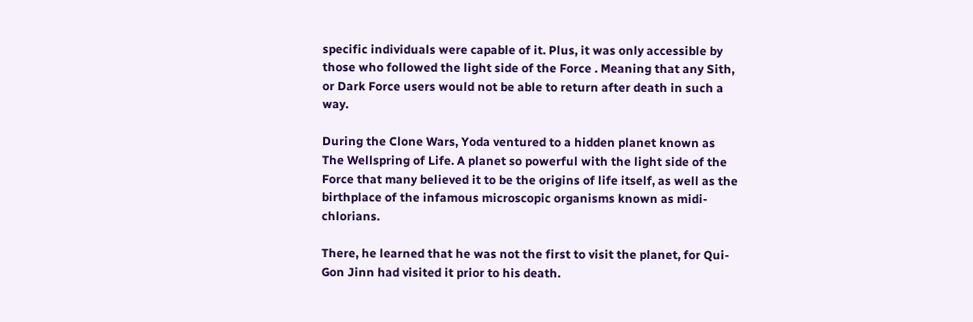specific individuals were capable of it. Plus, it was only accessible by those who followed the light side of the Force . Meaning that any Sith, or Dark Force users would not be able to return after death in such a way.

During the Clone Wars, Yoda ventured to a hidden planet known as The Wellspring of Life. A planet so powerful with the light side of the Force that many believed it to be the origins of life itself, as well as the birthplace of the infamous microscopic organisms known as midi-chlorians.

There, he learned that he was not the first to visit the planet, for Qui-Gon Jinn had visited it prior to his death.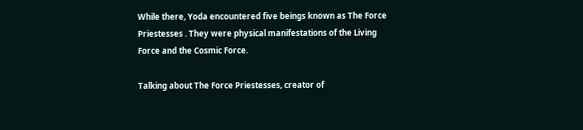While there, Yoda encountered five beings known as The Force Priestesses . They were physical manifestations of the Living Force and the Cosmic Force.

Talking about The Force Priestesses, creator of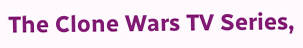The Clone Wars TV Series,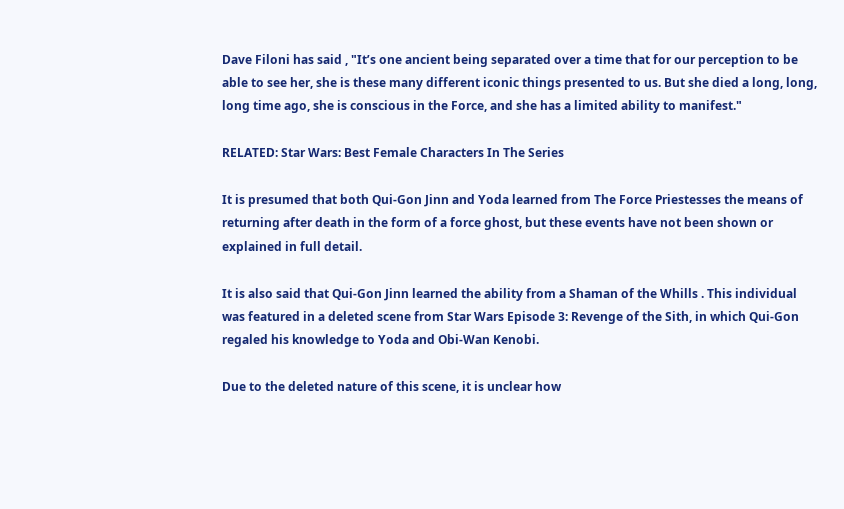Dave Filoni has said , "It’s one ancient being separated over a time that for our perception to be able to see her, she is these many different iconic things presented to us. But she died a long, long, long time ago, she is conscious in the Force, and she has a limited ability to manifest."

RELATED: Star Wars: Best Female Characters In The Series

It is presumed that both Qui-Gon Jinn and Yoda learned from The Force Priestesses the means of returning after death in the form of a force ghost, but these events have not been shown or explained in full detail.

It is also said that Qui-Gon Jinn learned the ability from a Shaman of the Whills . This individual was featured in a deleted scene from Star Wars Episode 3: Revenge of the Sith, in which Qui-Gon regaled his knowledge to Yoda and Obi-Wan Kenobi.

Due to the deleted nature of this scene, it is unclear how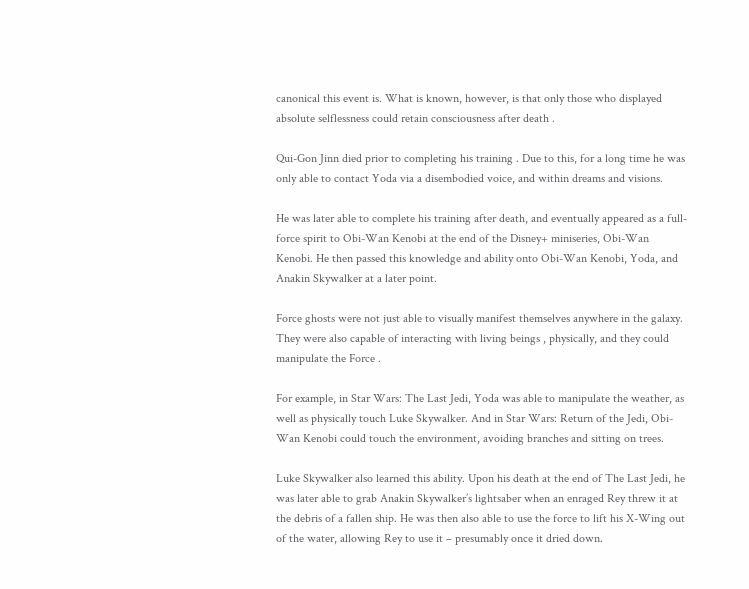canonical this event is. What is known, however, is that only those who displayed absolute selflessness could retain consciousness after death .

Qui-Gon Jinn died prior to completing his training . Due to this, for a long time he was only able to contact Yoda via a disembodied voice, and within dreams and visions.

He was later able to complete his training after death, and eventually appeared as a full-force spirit to Obi-Wan Kenobi at the end of the Disney+ miniseries, Obi-Wan Kenobi. He then passed this knowledge and ability onto Obi-Wan Kenobi, Yoda, and Anakin Skywalker at a later point.

Force ghosts were not just able to visually manifest themselves anywhere in the galaxy. They were also capable of interacting with living beings , physically, and they could manipulate the Force .

For example, in Star Wars: The Last Jedi, Yoda was able to manipulate the weather, as well as physically touch Luke Skywalker. And in Star Wars: Return of the Jedi, Obi-Wan Kenobi could touch the environment, avoiding branches and sitting on trees.

Luke Skywalker also learned this ability. Upon his death at the end of The Last Jedi, he was later able to grab Anakin Skywalker’s lightsaber when an enraged Rey threw it at the debris of a fallen ship. He was then also able to use the force to lift his X-Wing out of the water, allowing Rey to use it – presumably once it dried down.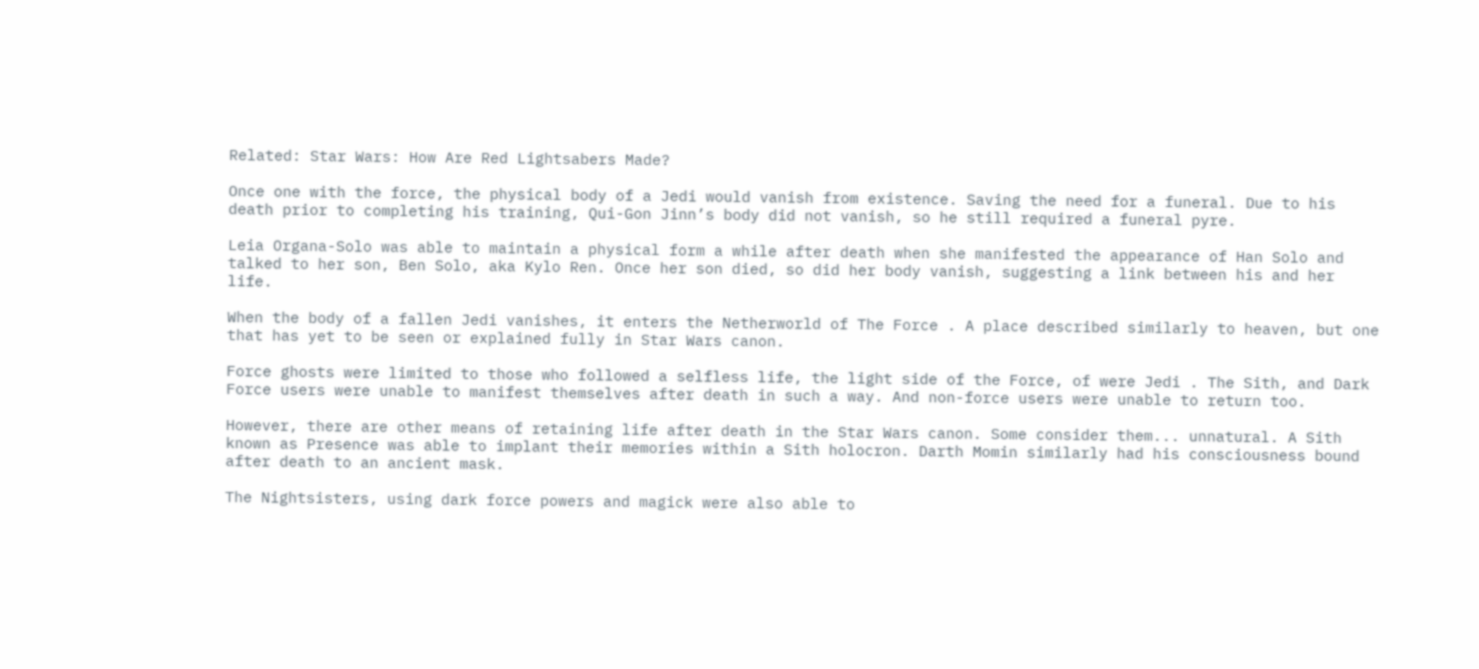Related: Star Wars: How Are Red Lightsabers Made?

Once one with the force, the physical body of a Jedi would vanish from existence. Saving the need for a funeral. Due to his death prior to completing his training, Qui-Gon Jinn’s body did not vanish, so he still required a funeral pyre.

Leia Organa-Solo was able to maintain a physical form a while after death when she manifested the appearance of Han Solo and talked to her son, Ben Solo, aka Kylo Ren. Once her son died, so did her body vanish, suggesting a link between his and her life.

When the body of a fallen Jedi vanishes, it enters the Netherworld of The Force . A place described similarly to heaven, but one that has yet to be seen or explained fully in Star Wars canon.

Force ghosts were limited to those who followed a selfless life, the light side of the Force, of were Jedi . The Sith, and Dark Force users were unable to manifest themselves after death in such a way. And non-force users were unable to return too.

However, there are other means of retaining life after death in the Star Wars canon. Some consider them... unnatural. A Sith known as Presence was able to implant their memories within a Sith holocron. Darth Momin similarly had his consciousness bound after death to an ancient mask.

The Nightsisters, using dark force powers and magick were also able to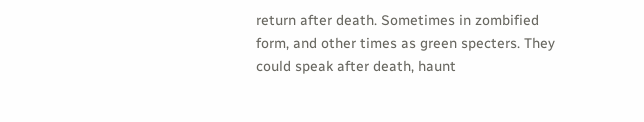return after death. Sometimes in zombified form, and other times as green specters. They could speak after death, haunt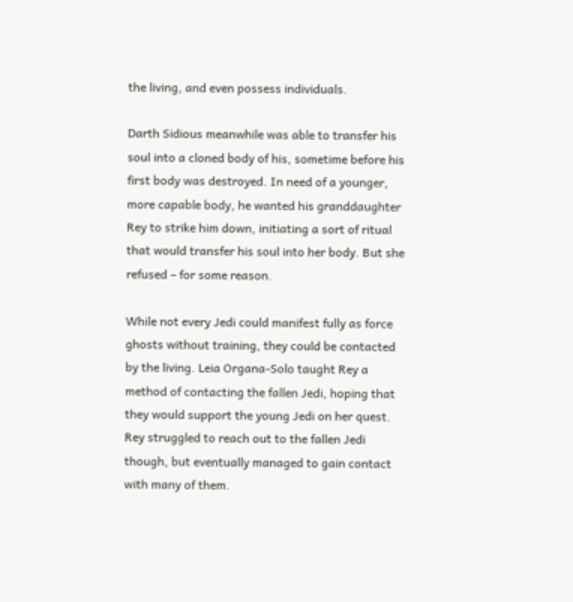the living, and even possess individuals.

Darth Sidious meanwhile was able to transfer his soul into a cloned body of his, sometime before his first body was destroyed. In need of a younger, more capable body, he wanted his granddaughter Rey to strike him down, initiating a sort of ritual that would transfer his soul into her body. But she refused – for some reason.

While not every Jedi could manifest fully as force ghosts without training, they could be contacted by the living. Leia Organa-Solo taught Rey a method of contacting the fallen Jedi, hoping that they would support the young Jedi on her quest. Rey struggled to reach out to the fallen Jedi though, but eventually managed to gain contact with many of them.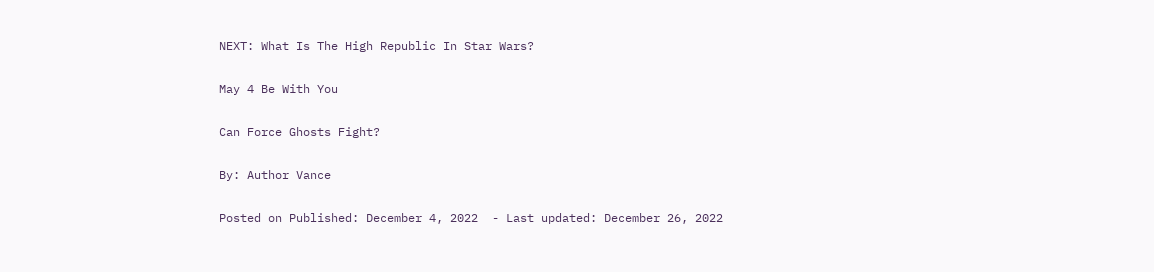NEXT: What Is The High Republic In Star Wars?

May 4 Be With You

Can Force Ghosts Fight?

By: Author Vance

Posted on Published: December 4, 2022  - Last updated: December 26, 2022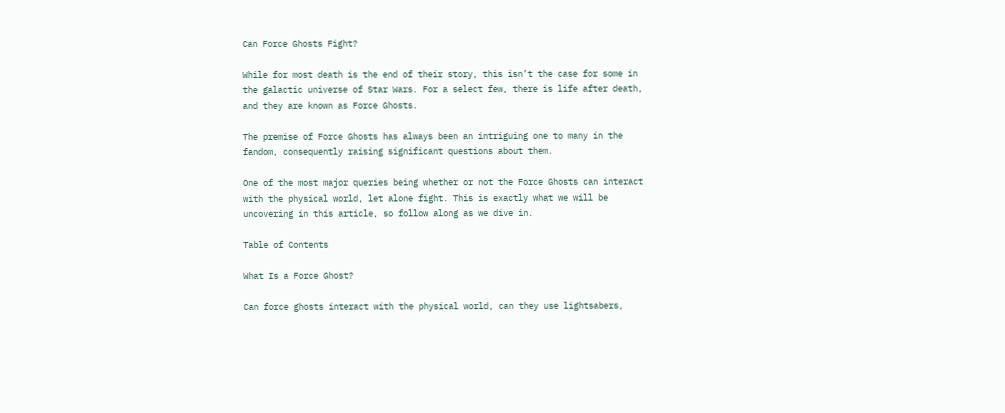Can Force Ghosts Fight?

While for most death is the end of their story, this isn’t the case for some in the galactic universe of Star Wars. For a select few, there is life after death, and they are known as Force Ghosts.

The premise of Force Ghosts has always been an intriguing one to many in the fandom, consequently raising significant questions about them.

One of the most major queries being whether or not the Force Ghosts can interact with the physical world, let alone fight. This is exactly what we will be uncovering in this article, so follow along as we dive in.

Table of Contents

What Is a Force Ghost?

Can force ghosts interact with the physical world, can they use lightsabers,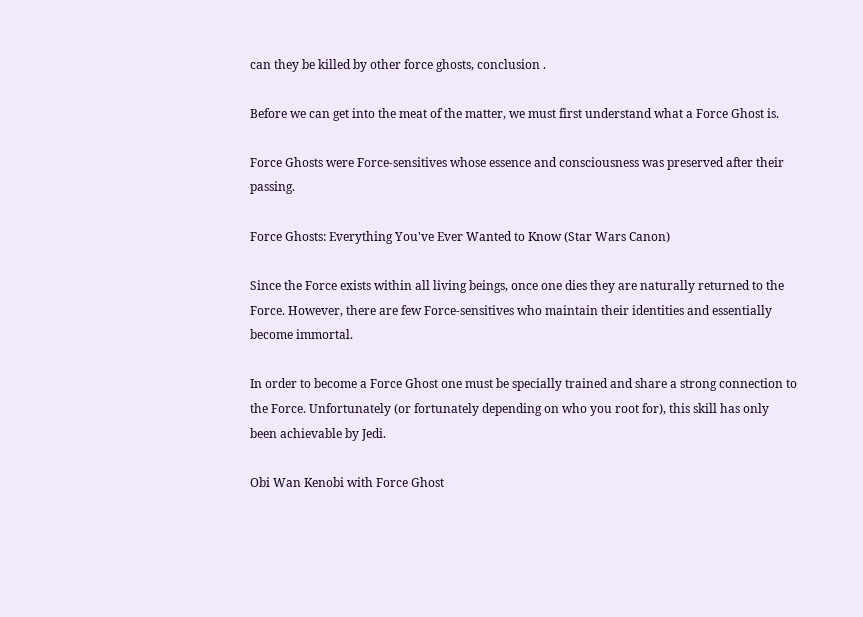can they be killed by other force ghosts, conclusion .

Before we can get into the meat of the matter, we must first understand what a Force Ghost is.

Force Ghosts were Force-sensitives whose essence and consciousness was preserved after their passing.

Force Ghosts: Everything You've Ever Wanted to Know (Star Wars Canon)

Since the Force exists within all living beings, once one dies they are naturally returned to the Force. However, there are few Force-sensitives who maintain their identities and essentially become immortal.

In order to become a Force Ghost one must be specially trained and share a strong connection to the Force. Unfortunately (or fortunately depending on who you root for), this skill has only been achievable by Jedi.

Obi Wan Kenobi with Force Ghost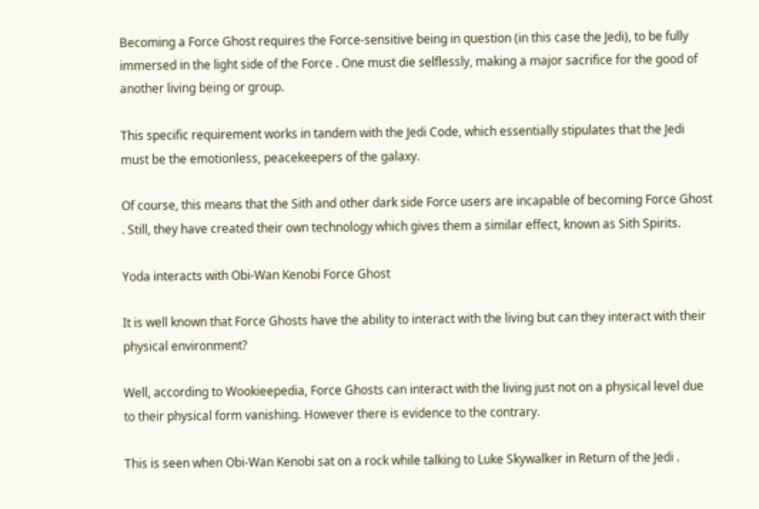Becoming a Force Ghost requires the Force-sensitive being in question (in this case the Jedi), to be fully immersed in the light side of the Force . One must die selflessly, making a major sacrifice for the good of another living being or group.

This specific requirement works in tandem with the Jedi Code, which essentially stipulates that the Jedi must be the emotionless, peacekeepers of the galaxy.

Of course, this means that the Sith and other dark side Force users are incapable of becoming Force Ghost . Still, they have created their own technology which gives them a similar effect, known as Sith Spirits.

Yoda interacts with Obi-Wan Kenobi Force Ghost

It is well known that Force Ghosts have the ability to interact with the living but can they interact with their physical environment?

Well, according to Wookieepedia, Force Ghosts can interact with the living just not on a physical level due to their physical form vanishing. However there is evidence to the contrary.

This is seen when Obi-Wan Kenobi sat on a rock while talking to Luke Skywalker in Return of the Jedi .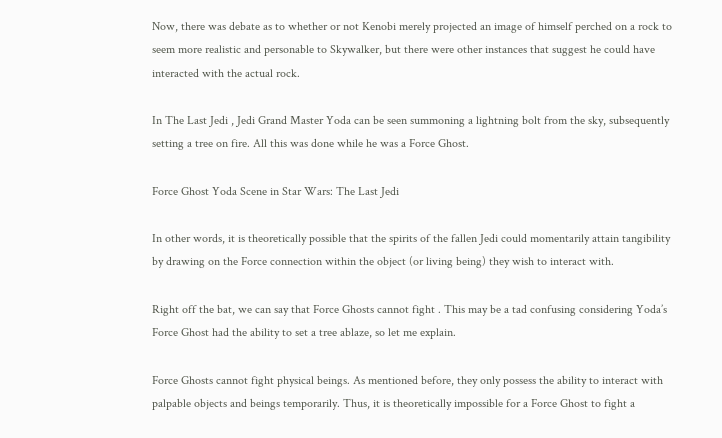Now, there was debate as to whether or not Kenobi merely projected an image of himself perched on a rock to seem more realistic and personable to Skywalker, but there were other instances that suggest he could have interacted with the actual rock.

In The Last Jedi , Jedi Grand Master Yoda can be seen summoning a lightning bolt from the sky, subsequently setting a tree on fire. All this was done while he was a Force Ghost.

Force Ghost Yoda Scene in Star Wars: The Last Jedi

In other words, it is theoretically possible that the spirits of the fallen Jedi could momentarily attain tangibility by drawing on the Force connection within the object (or living being) they wish to interact with.

Right off the bat, we can say that Force Ghosts cannot fight . This may be a tad confusing considering Yoda’s Force Ghost had the ability to set a tree ablaze, so let me explain.

Force Ghosts cannot fight physical beings. As mentioned before, they only possess the ability to interact with palpable objects and beings temporarily. Thus, it is theoretically impossible for a Force Ghost to fight a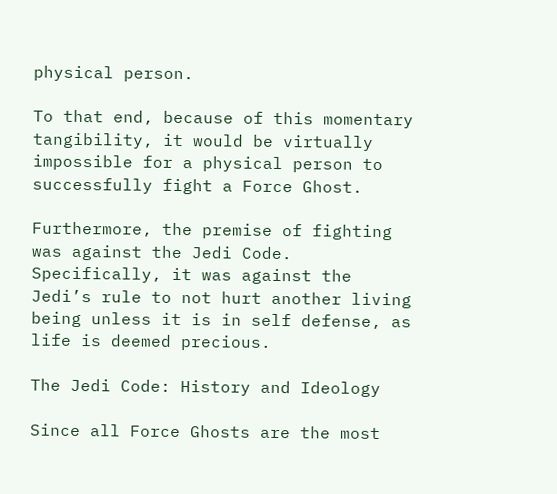physical person.

To that end, because of this momentary tangibility, it would be virtually impossible for a physical person to successfully fight a Force Ghost.

Furthermore, the premise of fighting was against the Jedi Code. Specifically, it was against the Jedi’s rule to not hurt another living being unless it is in self defense, as life is deemed precious.

The Jedi Code: History and Ideology

Since all Force Ghosts are the most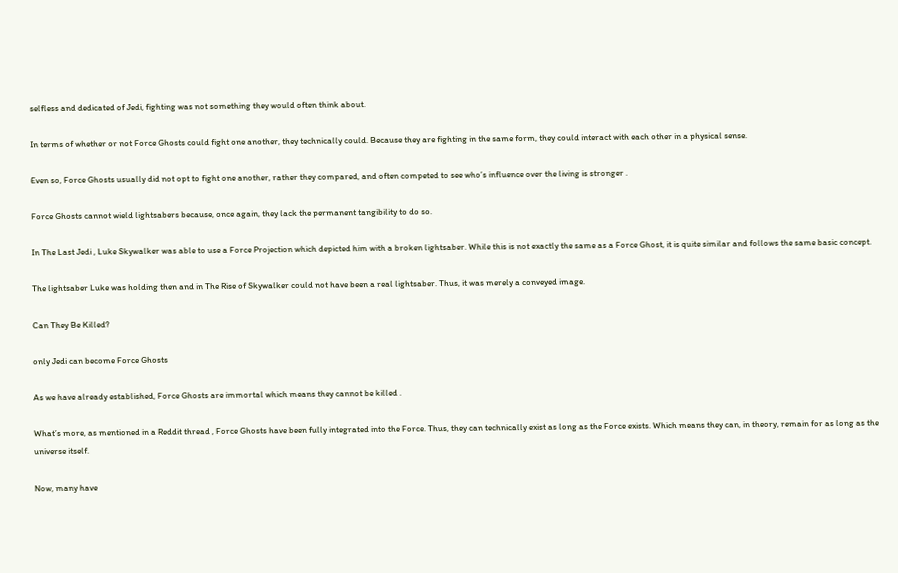selfless and dedicated of Jedi, fighting was not something they would often think about.

In terms of whether or not Force Ghosts could fight one another, they technically could. Because they are fighting in the same form, they could interact with each other in a physical sense.

Even so, Force Ghosts usually did not opt to fight one another, rather they compared, and often competed to see who’s influence over the living is stronger .

Force Ghosts cannot wield lightsabers because, once again, they lack the permanent tangibility to do so.

In The Last Jedi , Luke Skywalker was able to use a Force Projection which depicted him with a broken lightsaber. While this is not exactly the same as a Force Ghost, it is quite similar and follows the same basic concept.

The lightsaber Luke was holding then and in The Rise of Skywalker could not have been a real lightsaber. Thus, it was merely a conveyed image.

Can They Be Killed?

only Jedi can become Force Ghosts

As we have already established, Force Ghosts are immortal which means they cannot be killed .

What’s more, as mentioned in a Reddit thread , Force Ghosts have been fully integrated into the Force. Thus, they can technically exist as long as the Force exists. Which means they can, in theory, remain for as long as the universe itself.

Now, many have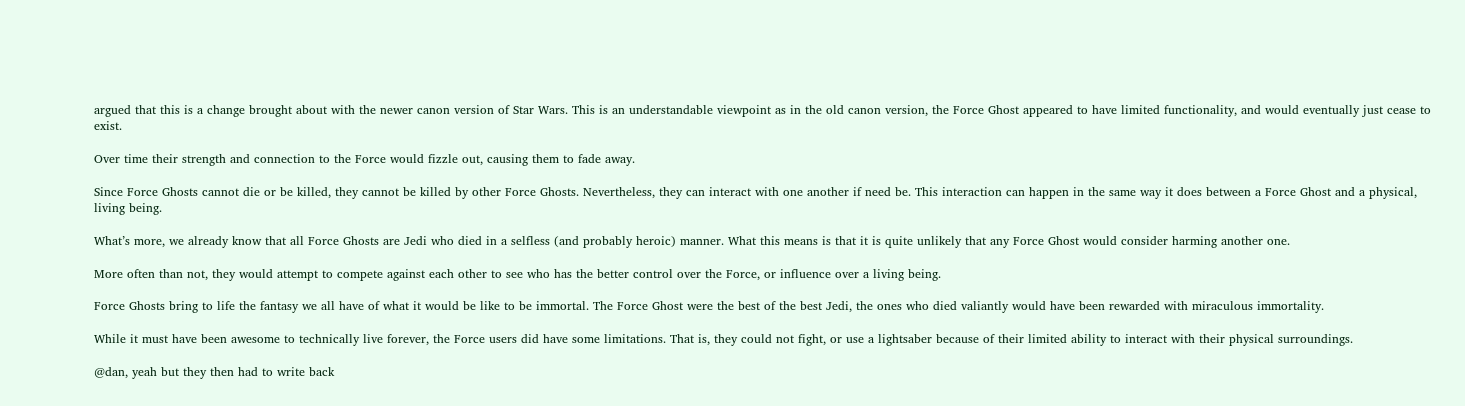argued that this is a change brought about with the newer canon version of Star Wars. This is an understandable viewpoint as in the old canon version, the Force Ghost appeared to have limited functionality, and would eventually just cease to exist.

Over time their strength and connection to the Force would fizzle out, causing them to fade away.

Since Force Ghosts cannot die or be killed, they cannot be killed by other Force Ghosts. Nevertheless, they can interact with one another if need be. This interaction can happen in the same way it does between a Force Ghost and a physical, living being.

What’s more, we already know that all Force Ghosts are Jedi who died in a selfless (and probably heroic) manner. What this means is that it is quite unlikely that any Force Ghost would consider harming another one.

More often than not, they would attempt to compete against each other to see who has the better control over the Force, or influence over a living being.

Force Ghosts bring to life the fantasy we all have of what it would be like to be immortal. The Force Ghost were the best of the best Jedi, the ones who died valiantly would have been rewarded with miraculous immortality.

While it must have been awesome to technically live forever, the Force users did have some limitations. That is, they could not fight, or use a lightsaber because of their limited ability to interact with their physical surroundings.

@dan, yeah but they then had to write back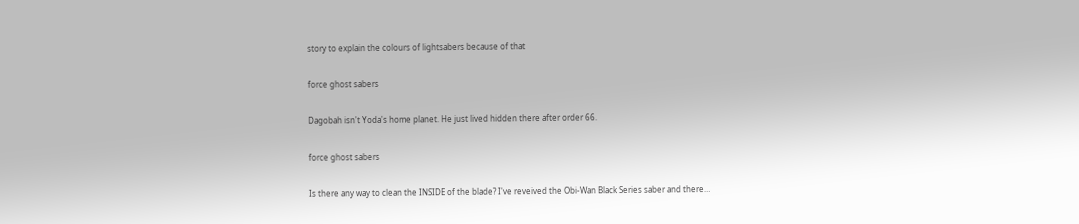story to explain the colours of lightsabers because of that

force ghost sabers

Dagobah isn't Yoda's home planet. He just lived hidden there after order 66.

force ghost sabers

Is there any way to clean the INSIDE of the blade? I've reveived the Obi-Wan Black Series saber and there…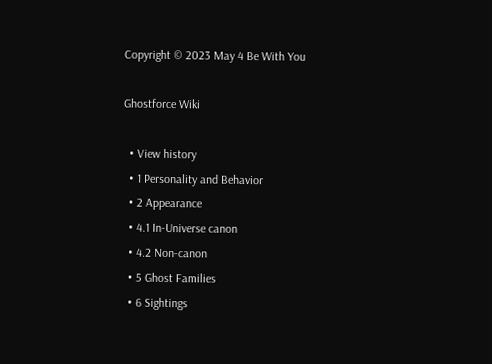Copyright © 2023 May 4 Be With You

Ghostforce Wiki

  • View history
  • 1 Personality and Behavior
  • 2 Appearance
  • 4.1 In-Universe canon
  • 4.2 Non-canon
  • 5 Ghost Families
  • 6 Sightings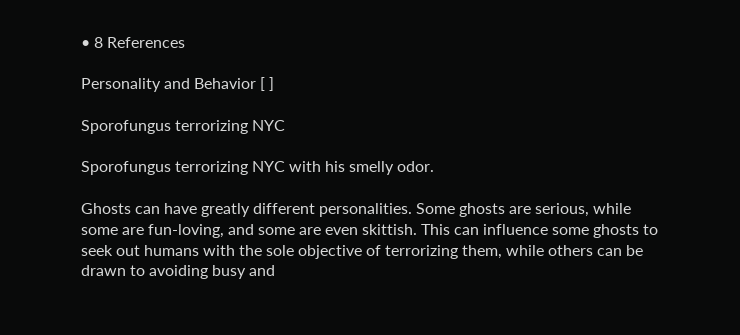• 8 References

Personality and Behavior [ ]

Sporofungus terrorizing NYC

Sporofungus terrorizing NYC with his smelly odor.

Ghosts can have greatly different personalities. Some ghosts are serious, while some are fun-loving, and some are even skittish. This can influence some ghosts to seek out humans with the sole objective of terrorizing them, while others can be drawn to avoiding busy and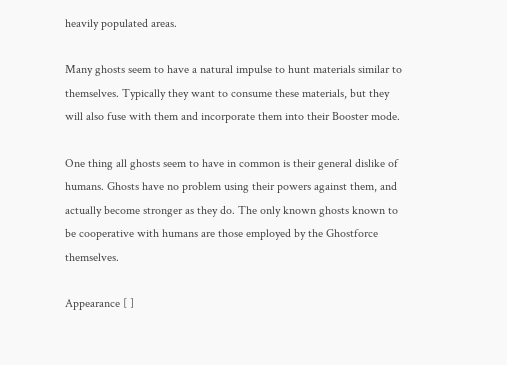heavily populated areas.

Many ghosts seem to have a natural impulse to hunt materials similar to themselves. Typically they want to consume these materials, but they will also fuse with them and incorporate them into their Booster mode.

One thing all ghosts seem to have in common is their general dislike of humans. Ghosts have no problem using their powers against them, and actually become stronger as they do. The only known ghosts known to be cooperative with humans are those employed by the Ghostforce themselves.

Appearance [ ]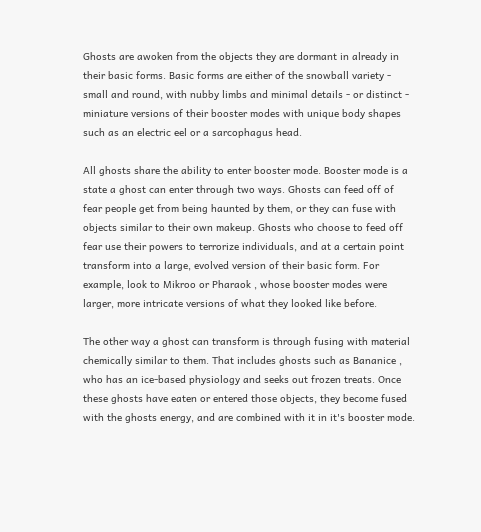Ghosts are awoken from the objects they are dormant in already in their basic forms. Basic forms are either of the snowball variety - small and round, with nubby limbs and minimal details - or distinct - miniature versions of their booster modes with unique body shapes such as an electric eel or a sarcophagus head.

All ghosts share the ability to enter booster mode. Booster mode is a state a ghost can enter through two ways. Ghosts can feed off of fear people get from being haunted by them, or they can fuse with objects similar to their own makeup. Ghosts who choose to feed off fear use their powers to terrorize individuals, and at a certain point transform into a large, evolved version of their basic form. For example, look to Mikroo or Pharaok , whose booster modes were larger, more intricate versions of what they looked like before.

The other way a ghost can transform is through fusing with material chemically similar to them. That includes ghosts such as Bananice , who has an ice-based physiology and seeks out frozen treats. Once these ghosts have eaten or entered those objects, they become fused with the ghosts energy, and are combined with it in it's booster mode.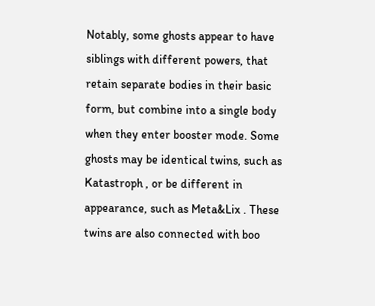Notably, some ghosts appear to have siblings with different powers, that retain separate bodies in their basic form, but combine into a single body when they enter booster mode. Some ghosts may be identical twins, such as Katastroph , or be different in appearance, such as Meta&Lix . These twins are also connected with boo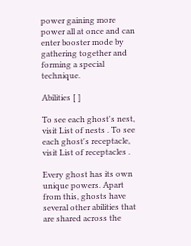power gaining more power all at once and can enter booster mode by gathering together and forming a special technique.

Abilities [ ]

To see each ghost's nest, visit List of nests . To see each ghost's receptacle, visit List of receptacles .

Every ghost has its own unique powers. Apart from this, ghosts have several other abilities that are shared across the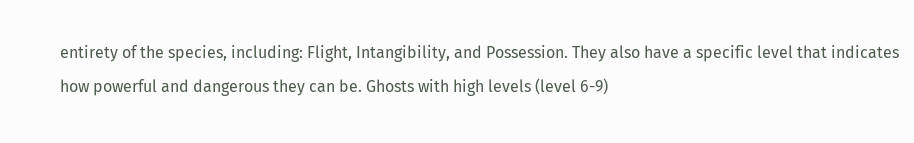entirety of the species, including: Flight, Intangibility, and Possession. They also have a specific level that indicates how powerful and dangerous they can be. Ghosts with high levels (level 6-9)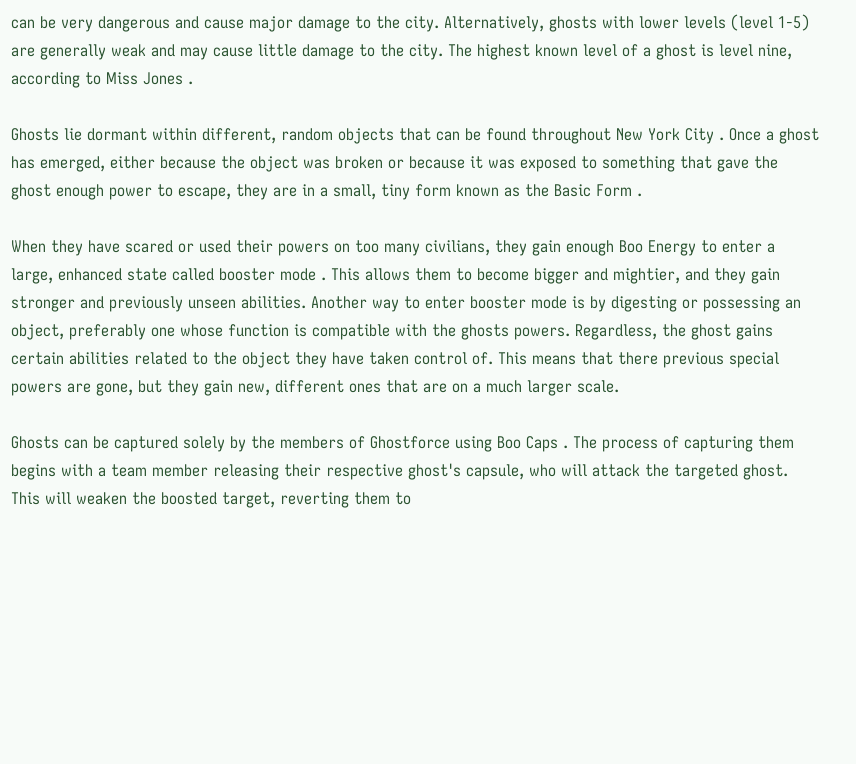can be very dangerous and cause major damage to the city. Alternatively, ghosts with lower levels (level 1-5) are generally weak and may cause little damage to the city. The highest known level of a ghost is level nine, according to Miss Jones .

Ghosts lie dormant within different, random objects that can be found throughout New York City . Once a ghost has emerged, either because the object was broken or because it was exposed to something that gave the ghost enough power to escape, they are in a small, tiny form known as the Basic Form .

When they have scared or used their powers on too many civilians, they gain enough Boo Energy to enter a large, enhanced state called booster mode . This allows them to become bigger and mightier, and they gain stronger and previously unseen abilities. Another way to enter booster mode is by digesting or possessing an object, preferably one whose function is compatible with the ghosts powers. Regardless, the ghost gains certain abilities related to the object they have taken control of. This means that there previous special powers are gone, but they gain new, different ones that are on a much larger scale.

Ghosts can be captured solely by the members of Ghostforce using Boo Caps . The process of capturing them begins with a team member releasing their respective ghost's capsule, who will attack the targeted ghost. This will weaken the boosted target, reverting them to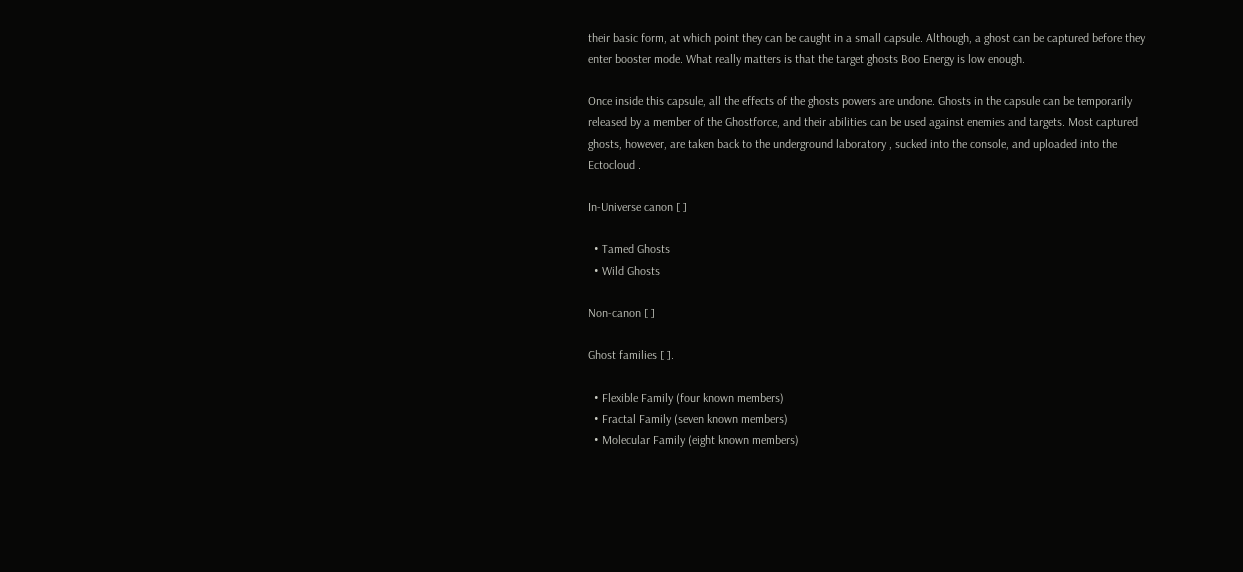their basic form, at which point they can be caught in a small capsule. Although, a ghost can be captured before they enter booster mode. What really matters is that the target ghosts Boo Energy is low enough.

Once inside this capsule, all the effects of the ghosts powers are undone. Ghosts in the capsule can be temporarily released by a member of the Ghostforce, and their abilities can be used against enemies and targets. Most captured ghosts, however, are taken back to the underground laboratory , sucked into the console, and uploaded into the Ectocloud .

In-Universe canon [ ]

  • Tamed Ghosts
  • Wild Ghosts

Non-canon [ ]

Ghost families [ ].

  • Flexible Family (four known members)
  • Fractal Family (seven known members)
  • Molecular Family (eight known members)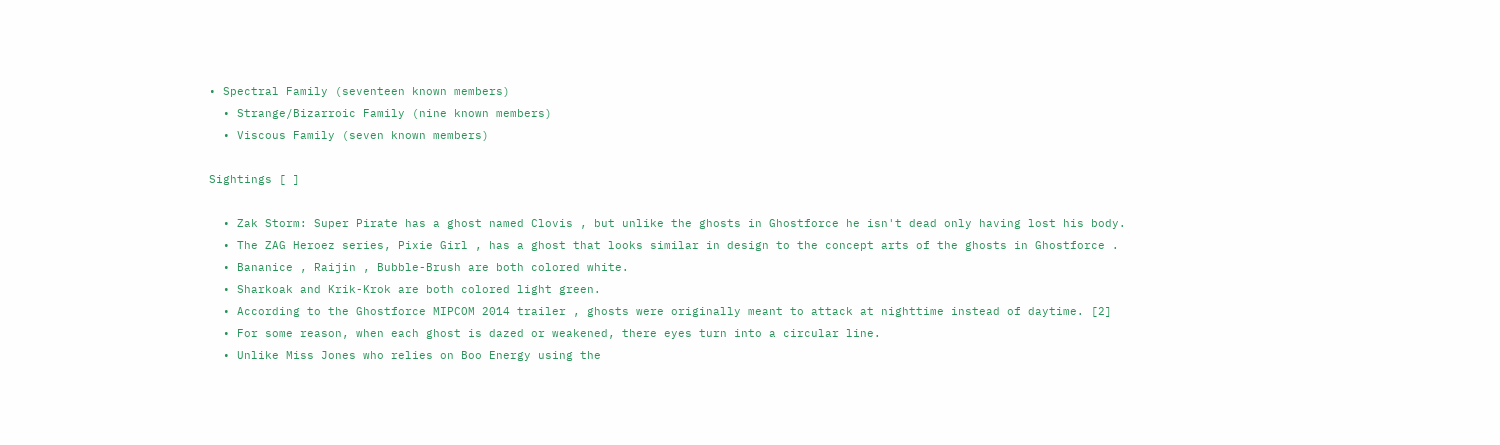• Spectral Family (seventeen known members)
  • Strange/Bizarroic Family (nine known members)
  • Viscous Family (seven known members)

Sightings [ ]

  • Zak Storm: Super Pirate has a ghost named Clovis , but unlike the ghosts in Ghostforce he isn't dead only having lost his body.
  • The ZAG Heroez series, Pixie Girl , has a ghost that looks similar in design to the concept arts of the ghosts in Ghostforce .
  • Bananice , Raijin , Bubble-Brush are both colored white.
  • Sharkoak and Krik-Krok are both colored light green.
  • According to the Ghostforce MIPCOM 2014 trailer , ghosts were originally meant to attack at nighttime instead of daytime. [2]
  • For some reason, when each ghost is dazed or weakened, there eyes turn into a circular line.
  • Unlike Miss Jones who relies on Boo Energy using the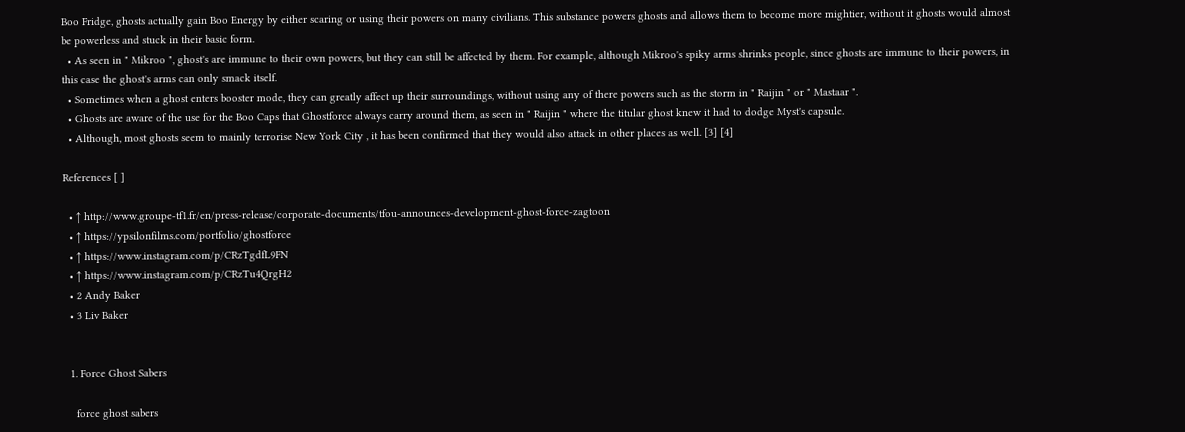Boo Fridge, ghosts actually gain Boo Energy by either scaring or using their powers on many civilians. This substance powers ghosts and allows them to become more mightier, without it ghosts would almost be powerless and stuck in their basic form.
  • As seen in " Mikroo ", ghost's are immune to their own powers, but they can still be affected by them. For example, although Mikroo's spiky arms shrinks people, since ghosts are immune to their powers, in this case the ghost's arms can only smack itself.
  • Sometimes when a ghost enters booster mode, they can greatly affect up their surroundings, without using any of there powers such as the storm in " Raijin " or " Mastaar ".
  • Ghosts are aware of the use for the Boo Caps that Ghostforce always carry around them, as seen in " Raijin " where the titular ghost knew it had to dodge Myst's capsule.
  • Although, most ghosts seem to mainly terrorise New York City , it has been confirmed that they would also attack in other places as well. [3] [4]

References [ ]

  • ↑ http://www.groupe-tf1.fr/en/press-release/corporate-documents/tfou-announces-development-ghost-force-zagtoon
  • ↑ https://ypsilonfilms.com/portfolio/ghostforce
  • ↑ https://www.instagram.com/p/CRzTgdfL9FN
  • ↑ https://www.instagram.com/p/CRzTu4QrgH2
  • 2 Andy Baker
  • 3 Liv Baker


  1. Force Ghost Sabers

    force ghost sabers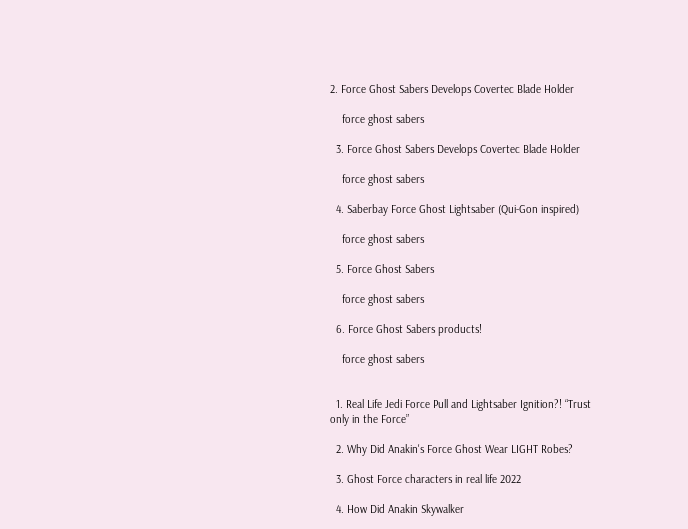2. Force Ghost Sabers Develops Covertec Blade Holder

    force ghost sabers

  3. Force Ghost Sabers Develops Covertec Blade Holder

    force ghost sabers

  4. Saberbay Force Ghost Lightsaber (Qui-Gon inspired)

    force ghost sabers

  5. Force Ghost Sabers

    force ghost sabers

  6. Force Ghost Sabers products!

    force ghost sabers


  1. Real Life Jedi Force Pull and Lightsaber Ignition?! “Trust only in the Force”

  2. Why Did Anakin's Force Ghost Wear LIGHT Robes?

  3. Ghost Force characters in real life 2022

  4. How Did Anakin Skywalker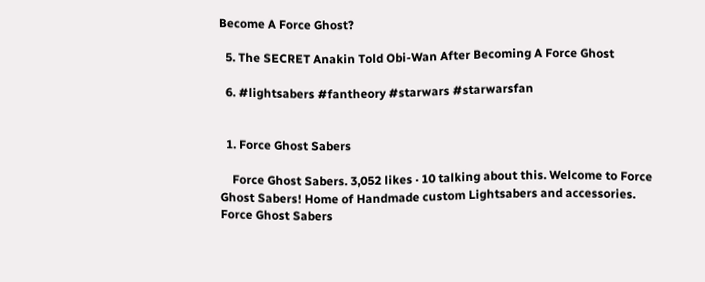Become A Force Ghost?

  5. The SECRET Anakin Told Obi-Wan After Becoming A Force Ghost

  6. #lightsabers #fantheory #starwars #starwarsfan


  1. Force Ghost Sabers

    Force Ghost Sabers. 3,052 likes · 10 talking about this. Welcome to Force Ghost Sabers! Home of Handmade custom Lightsabers and accessories. Force Ghost Sabers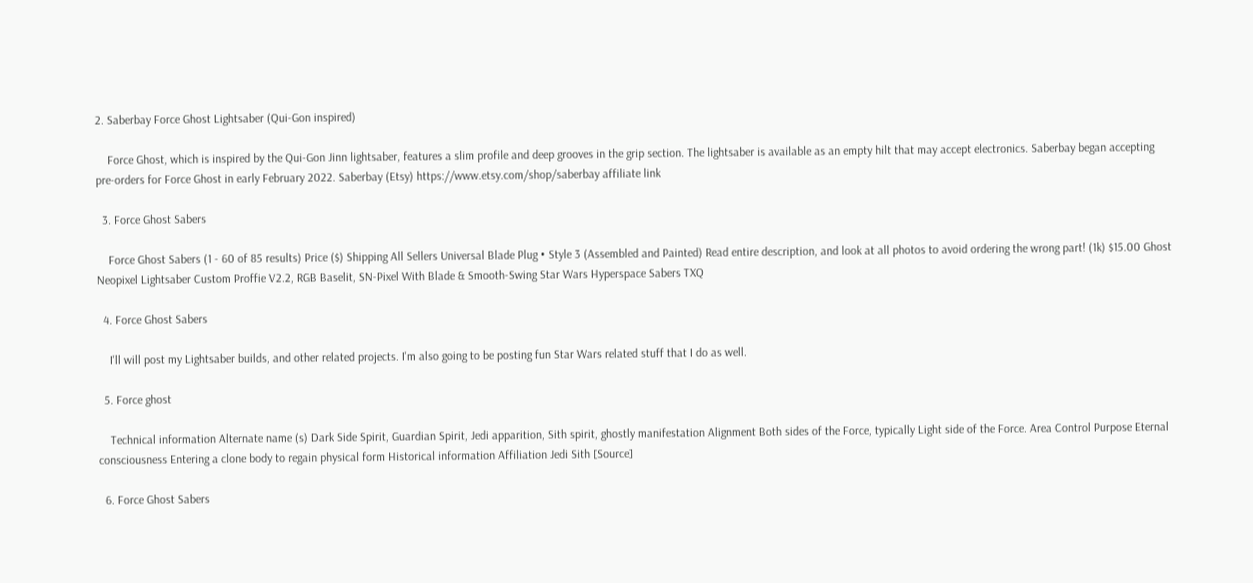2. Saberbay Force Ghost Lightsaber (Qui-Gon inspired)

    Force Ghost, which is inspired by the Qui-Gon Jinn lightsaber, features a slim profile and deep grooves in the grip section. The lightsaber is available as an empty hilt that may accept electronics. Saberbay began accepting pre-orders for Force Ghost in early February 2022. Saberbay (Etsy) https://www.etsy.com/shop/saberbay affiliate link

  3. Force Ghost Sabers

    Force Ghost Sabers (1 - 60 of 85 results) Price ($) Shipping All Sellers Universal Blade Plug • Style 3 (Assembled and Painted) Read entire description, and look at all photos to avoid ordering the wrong part! (1k) $15.00 Ghost Neopixel Lightsaber Custom Proffie V2.2, RGB Baselit, SN-Pixel With Blade & Smooth-Swing Star Wars Hyperspace Sabers TXQ

  4. Force Ghost Sabers

    I'll will post my Lightsaber builds, and other related projects. I'm also going to be posting fun Star Wars related stuff that I do as well.

  5. Force ghost

    Technical information Alternate name (s) Dark Side Spirit, Guardian Spirit, Jedi apparition, Sith spirit, ghostly manifestation Alignment Both sides of the Force, typically Light side of the Force. Area Control Purpose Eternal consciousness Entering a clone body to regain physical form Historical information Affiliation Jedi Sith [Source]

  6. Force Ghost Sabers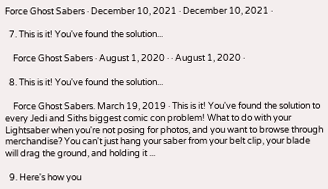Force Ghost Sabers · December 10, 2021 · December 10, 2021 ·

  7. This is it! You've found the solution...

    Force Ghost Sabers · August 1, 2020 · · August 1, 2020 ·

  8. This is it! You've found the solution...

    Force Ghost Sabers. March 19, 2019 · This is it! You've found the solution to every Jedi and Siths biggest comic con problem! What to do with your Lightsaber when you're not posing for photos, and you want to browse through merchandise? You can't just hang your saber from your belt clip, your blade will drag the ground, and holding it ...

  9. Here's how you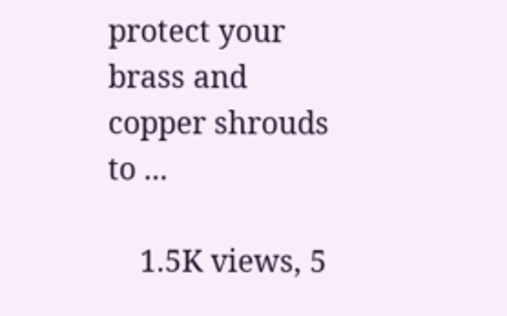protect your brass and copper shrouds to ...

    1.5K views, 5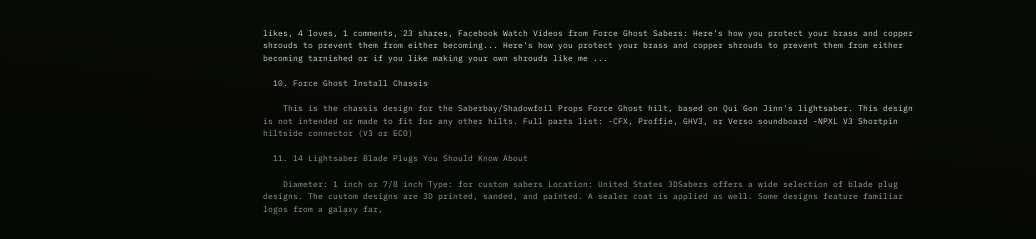likes, 4 loves, 1 comments, 23 shares, Facebook Watch Videos from Force Ghost Sabers: Here's how you protect your brass and copper shrouds to prevent them from either becoming... Here's how you protect your brass and copper shrouds to prevent them from either becoming tarnished or if you like making your own shrouds like me ...

  10. Force Ghost Install Chassis

    This is the chassis design for the Saberbay/Shadowfoil Props Force Ghost hilt, based on Qui Gon Jinn's lightsaber. This design is not intended or made to fit for any other hilts. Full parts list: -CFX, Proffie, GHV3, or Verso soundboard -NPXL V3 Shortpin hiltside connector (V3 or ECO)

  11. 14 Lightsaber Blade Plugs You Should Know About

    Diameter: 1 inch or 7/8 inch Type: for custom sabers Location: United States 3DSabers offers a wide selection of blade plug designs. The custom designs are 3D printed, sanded, and painted. A sealer coat is applied as well. Some designs feature familiar logos from a galaxy far,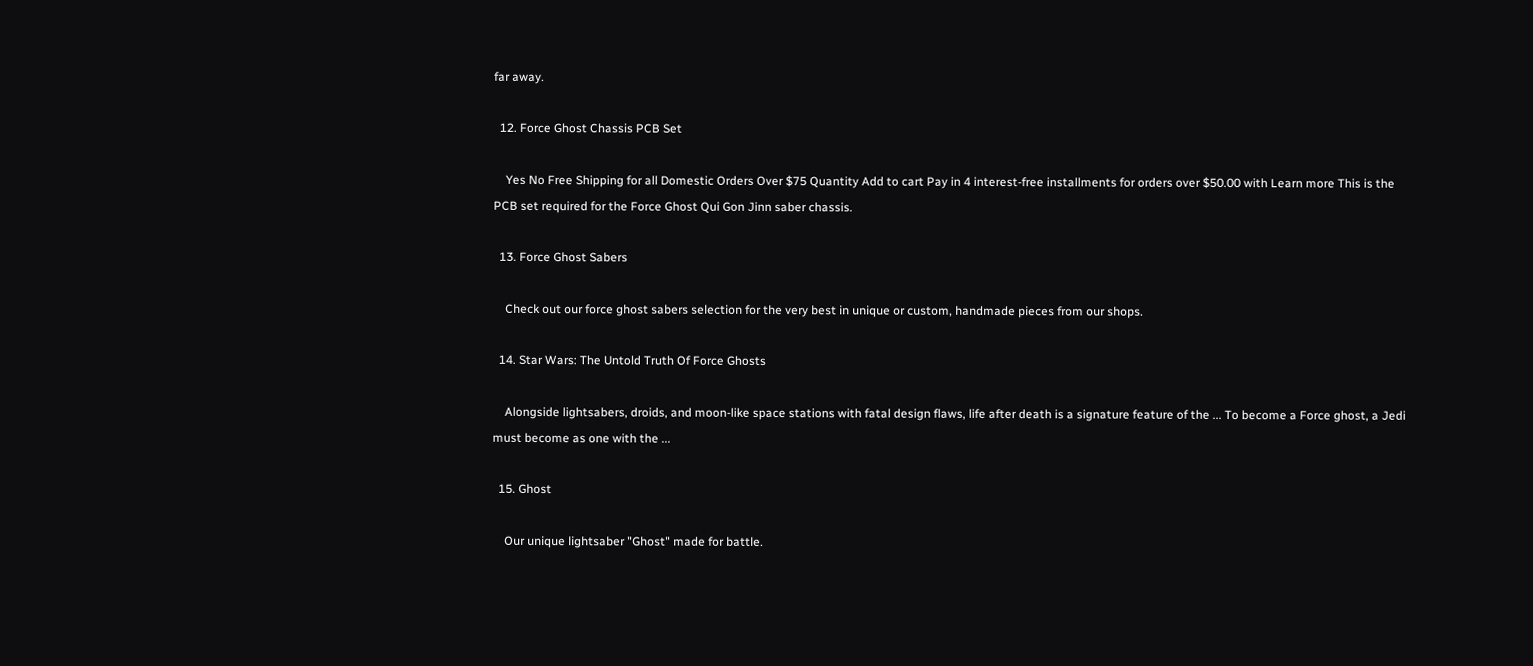far away.

  12. Force Ghost Chassis PCB Set

    Yes No Free Shipping for all Domestic Orders Over $75 Quantity Add to cart Pay in 4 interest-free installments for orders over $50.00 with Learn more This is the PCB set required for the Force Ghost Qui Gon Jinn saber chassis.

  13. Force Ghost Sabers

    Check out our force ghost sabers selection for the very best in unique or custom, handmade pieces from our shops.

  14. Star Wars: The Untold Truth Of Force Ghosts

    Alongside lightsabers, droids, and moon-like space stations with fatal design flaws, life after death is a signature feature of the ... To become a Force ghost, a Jedi must become as one with the ...

  15. Ghost

    Our unique lightsaber "Ghost" made for battle.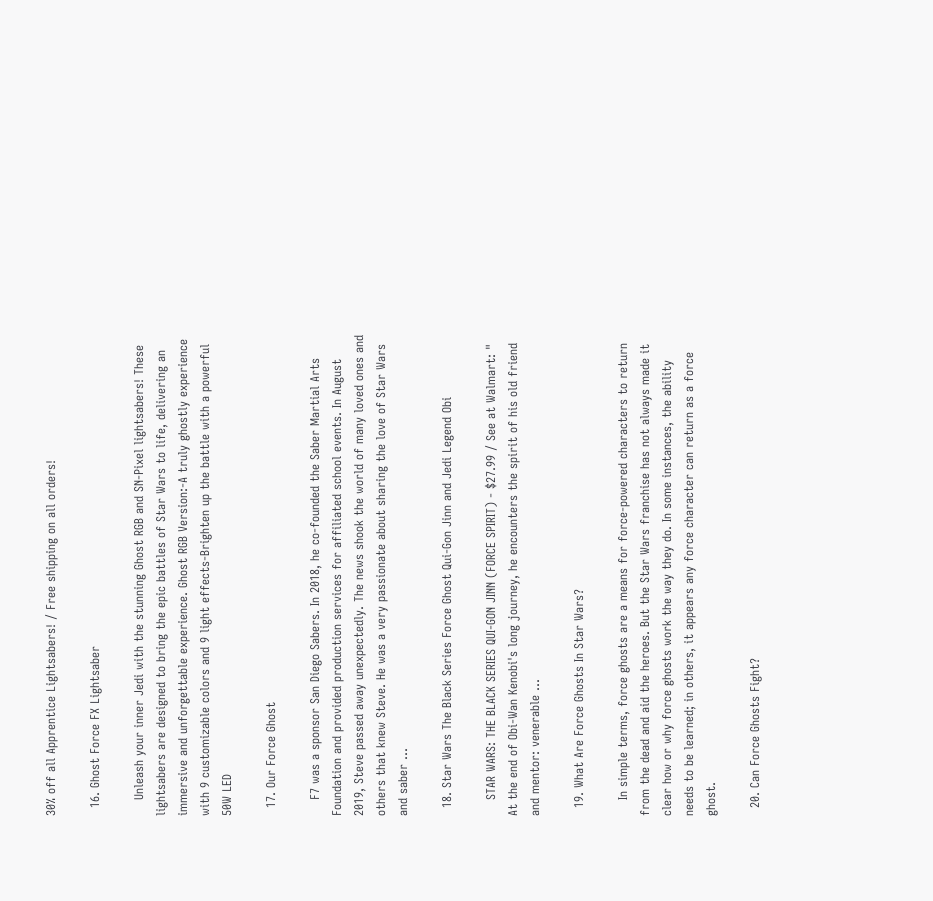30% off all Apprentice Lightsabers! / Free shipping on all orders!

  16. Ghost Force FX Lightsaber

    Unleash your inner Jedi with the stunning Ghost RGB and SN-Pixel lightsabers! These lightsabers are designed to bring the epic battles of Star Wars to life, delivering an immersive and unforgettable experience. Ghost RGB Version:-A truly ghostly experience with 9 customizable colors and 9 light effects-Brighten up the battle with a powerful 50W LED

  17. Our Force Ghost

    F7 was a sponsor San Diego Sabers. In 2018, he co-founded the Saber Martial Arts Foundation and provided production services for affiliated school events. In August 2019, Steve passed away unexpectedly. The news shook the world of many loved ones and others that knew Steve. He was a very passionate about sharing the love of Star Wars and saber ...

  18. Star Wars The Black Series Force Ghost Qui-Gon Jinn and Jedi Legend Obi

    STAR WARS: THE BLACK SERIES QUI-GON JINN (FORCE SPIRIT) - $27.99 / See at Walmart: " At the end of Obi-Wan Kenobi's long journey, he encounters the spirit of his old friend and mentor: venerable ...

  19. What Are Force Ghosts In Star Wars?

    In simple terms, force ghosts are a means for force-powered characters to return from the dead and aid the heroes. But the Star Wars franchise has not always made it clear how or why force ghosts work the way they do. In some instances, the ability needs to be learned; in others, it appears any force character can return as a force ghost.

  20. Can Force Ghosts Fight?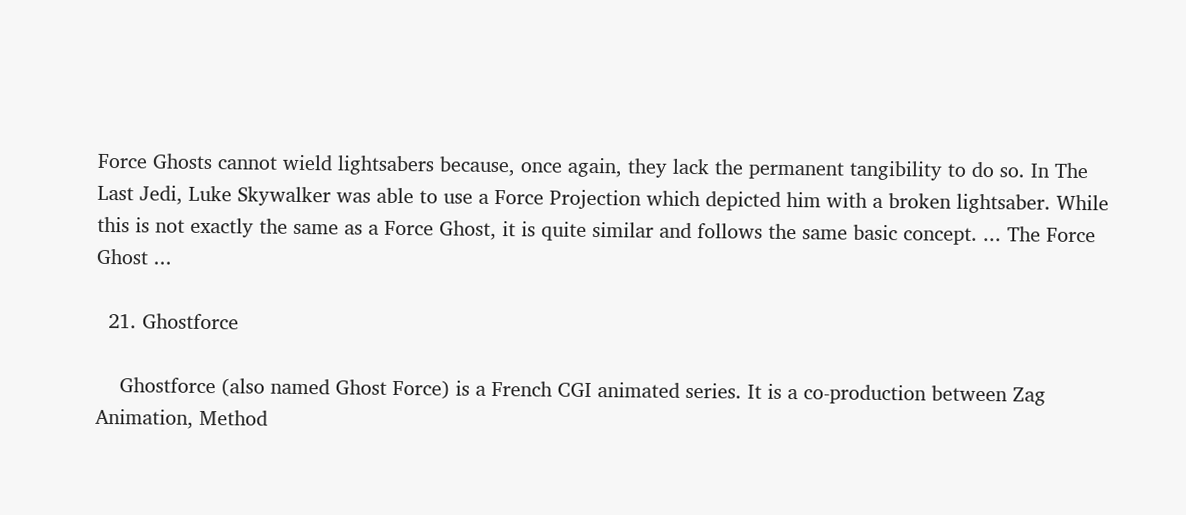Force Ghosts cannot wield lightsabers because, once again, they lack the permanent tangibility to do so. In The Last Jedi, Luke Skywalker was able to use a Force Projection which depicted him with a broken lightsaber. While this is not exactly the same as a Force Ghost, it is quite similar and follows the same basic concept. ... The Force Ghost ...

  21. Ghostforce

    Ghostforce (also named Ghost Force) is a French CGI animated series. It is a co-production between Zag Animation, Method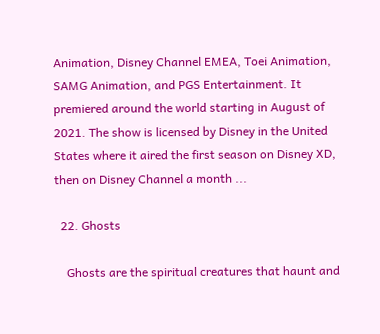Animation, Disney Channel EMEA, Toei Animation, SAMG Animation, and PGS Entertainment. It premiered around the world starting in August of 2021. The show is licensed by Disney in the United States where it aired the first season on Disney XD, then on Disney Channel a month ...

  22. Ghosts

    Ghosts are the spiritual creatures that haunt and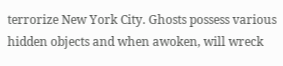terrorize New York City. Ghosts possess various hidden objects and when awoken, will wreck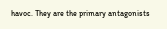havoc. They are the primary antagonists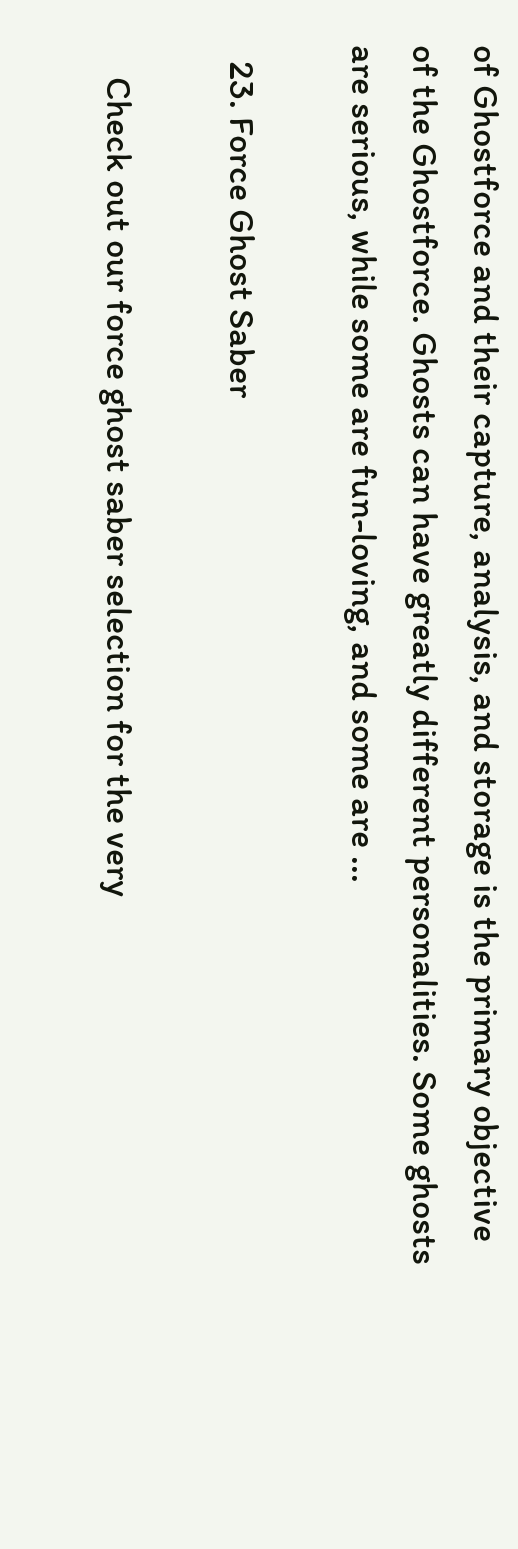of Ghostforce and their capture, analysis, and storage is the primary objective of the Ghostforce. Ghosts can have greatly different personalities. Some ghosts are serious, while some are fun-loving, and some are ...

  23. Force Ghost Saber

    Check out our force ghost saber selection for the very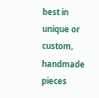best in unique or custom, handmade pieces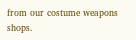from our costume weapons shops.